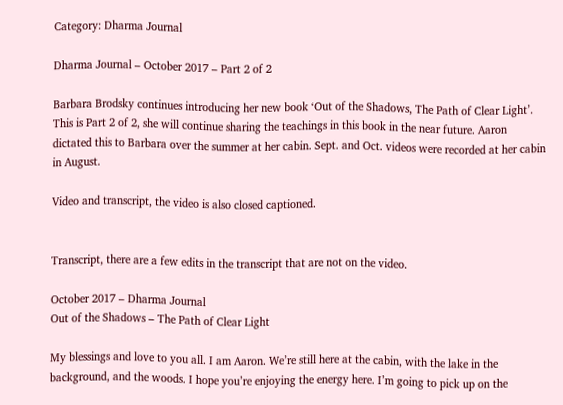Category: Dharma Journal

Dharma Journal – October 2017 – Part 2 of 2

Barbara Brodsky continues introducing her new book ‘Out of the Shadows, The Path of Clear Light’. This is Part 2 of 2, she will continue sharing the teachings in this book in the near future. Aaron dictated this to Barbara over the summer at her cabin. Sept. and Oct. videos were recorded at her cabin in August.

Video and transcript, the video is also closed captioned.


Transcript, there are a few edits in the transcript that are not on the video.

October 2017 – Dharma Journal
Out of the Shadows – The Path of Clear Light

My blessings and love to you all. I am Aaron. We’re still here at the cabin, with the lake in the background, and the woods. I hope you’re enjoying the energy here. I’m going to pick up on the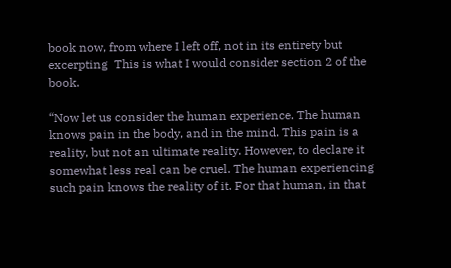book now, from where I left off, not in its entirety but excerpting  This is what I would consider section 2 of the book.

“Now let us consider the human experience. The human knows pain in the body, and in the mind. This pain is a reality, but not an ultimate reality. However, to declare it somewhat less real can be cruel. The human experiencing such pain knows the reality of it. For that human, in that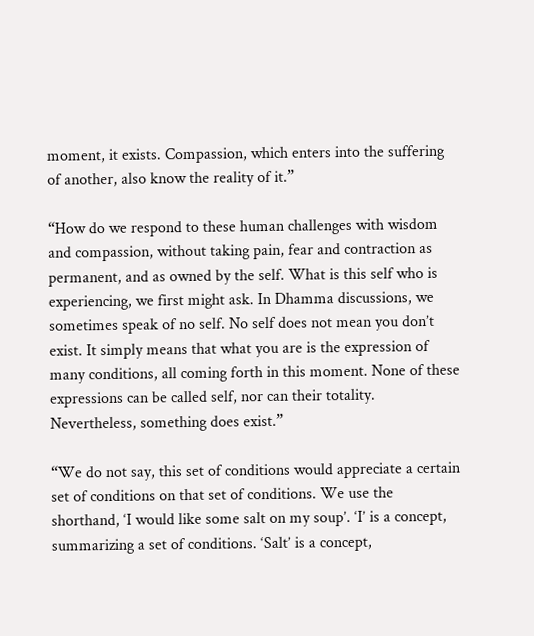moment, it exists. Compassion, which enters into the suffering of another, also know the reality of it.”

“How do we respond to these human challenges with wisdom and compassion, without taking pain, fear and contraction as permanent, and as owned by the self. What is this self who is experiencing, we first might ask. In Dhamma discussions, we sometimes speak of no self. No self does not mean you don’t exist. It simply means that what you are is the expression of many conditions, all coming forth in this moment. None of these expressions can be called self, nor can their totality. Nevertheless, something does exist.”

“We do not say, this set of conditions would appreciate a certain set of conditions on that set of conditions. We use the shorthand, ‘I would like some salt on my soup’. ‘I’ is a concept, summarizing a set of conditions. ‘Salt’ is a concept,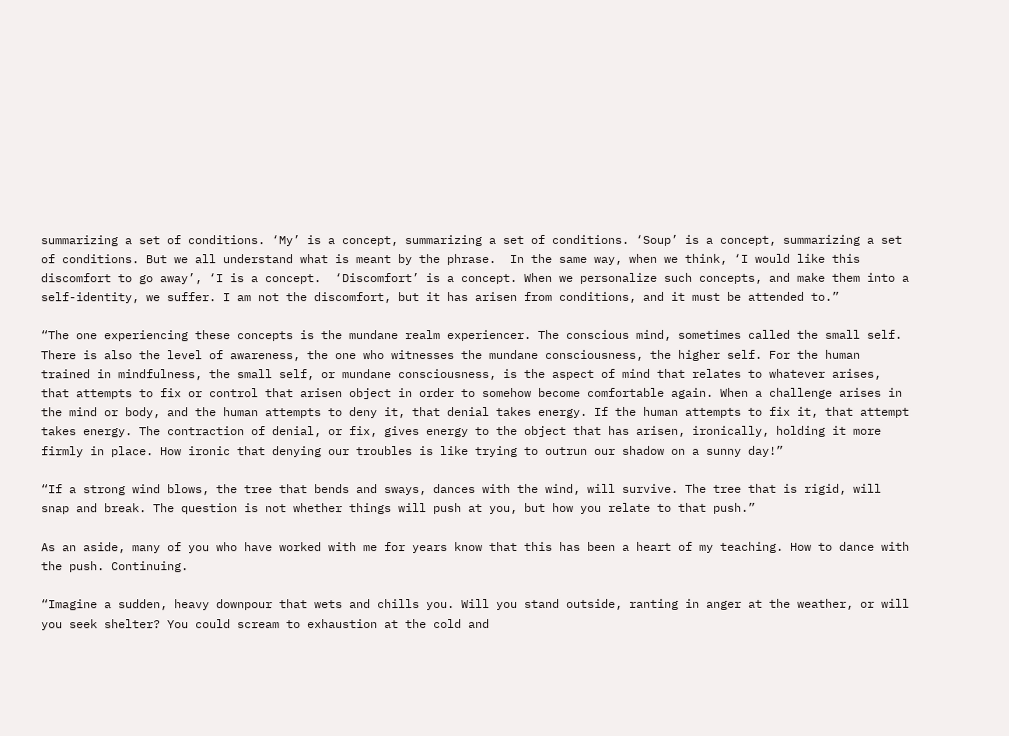summarizing a set of conditions. ‘My’ is a concept, summarizing a set of conditions. ‘Soup’ is a concept, summarizing a set of conditions. But we all understand what is meant by the phrase.  In the same way, when we think, ‘I would like this discomfort to go away’, ‘I is a concept.  ‘Discomfort’ is a concept. When we personalize such concepts, and make them into a self-identity, we suffer. I am not the discomfort, but it has arisen from conditions, and it must be attended to.”

“The one experiencing these concepts is the mundane realm experiencer. The conscious mind, sometimes called the small self. There is also the level of awareness, the one who witnesses the mundane consciousness, the higher self. For the human trained in mindfulness, the small self, or mundane consciousness, is the aspect of mind that relates to whatever arises, that attempts to fix or control that arisen object in order to somehow become comfortable again. When a challenge arises in the mind or body, and the human attempts to deny it, that denial takes energy. If the human attempts to fix it, that attempt takes energy. The contraction of denial, or fix, gives energy to the object that has arisen, ironically, holding it more firmly in place. How ironic that denying our troubles is like trying to outrun our shadow on a sunny day!”

“If a strong wind blows, the tree that bends and sways, dances with the wind, will survive. The tree that is rigid, will snap and break. The question is not whether things will push at you, but how you relate to that push.”

As an aside, many of you who have worked with me for years know that this has been a heart of my teaching. How to dance with the push. Continuing.

“Imagine a sudden, heavy downpour that wets and chills you. Will you stand outside, ranting in anger at the weather, or will you seek shelter? You could scream to exhaustion at the cold and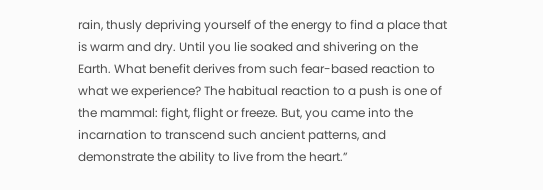rain, thusly depriving yourself of the energy to find a place that is warm and dry. Until you lie soaked and shivering on the Earth. What benefit derives from such fear-based reaction to what we experience? The habitual reaction to a push is one of the mammal: fight, flight or freeze. But, you came into the incarnation to transcend such ancient patterns, and demonstrate the ability to live from the heart.”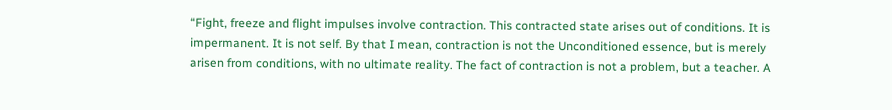“Fight, freeze and flight impulses involve contraction. This contracted state arises out of conditions. It is impermanent. It is not self. By that I mean, contraction is not the Unconditioned essence, but is merely arisen from conditions, with no ultimate reality. The fact of contraction is not a problem, but a teacher. A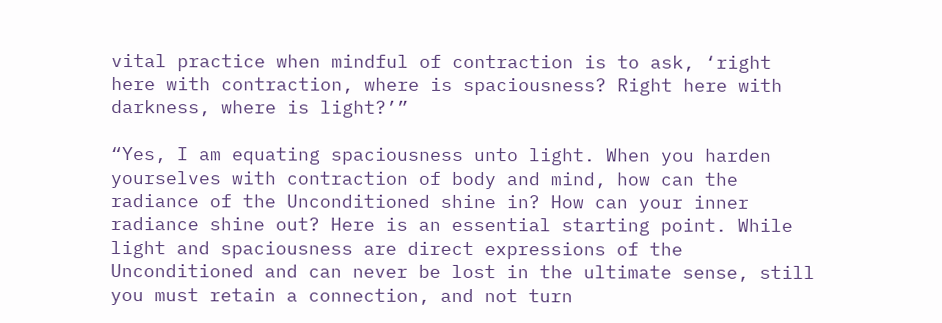vital practice when mindful of contraction is to ask, ‘right here with contraction, where is spaciousness? Right here with darkness, where is light?’”

“Yes, I am equating spaciousness unto light. When you harden yourselves with contraction of body and mind, how can the radiance of the Unconditioned shine in? How can your inner radiance shine out? Here is an essential starting point. While light and spaciousness are direct expressions of the Unconditioned and can never be lost in the ultimate sense, still you must retain a connection, and not turn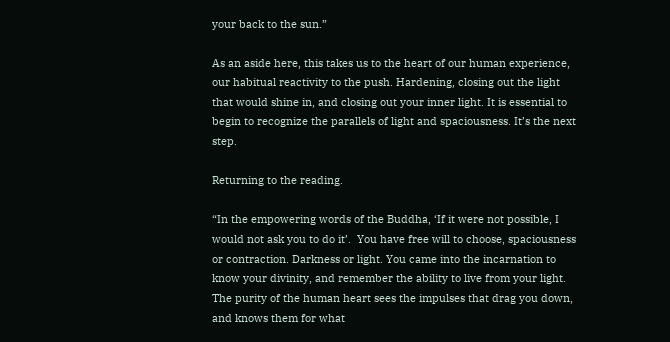your back to the sun.”

As an aside here, this takes us to the heart of our human experience, our habitual reactivity to the push. Hardening, closing out the light that would shine in, and closing out your inner light. It is essential to begin to recognize the parallels of light and spaciousness. It’s the next step.

Returning to the reading.

“In the empowering words of the Buddha, ‘If it were not possible, I would not ask you to do it’.  You have free will to choose, spaciousness or contraction. Darkness or light. You came into the incarnation to know your divinity, and remember the ability to live from your light. The purity of the human heart sees the impulses that drag you down, and knows them for what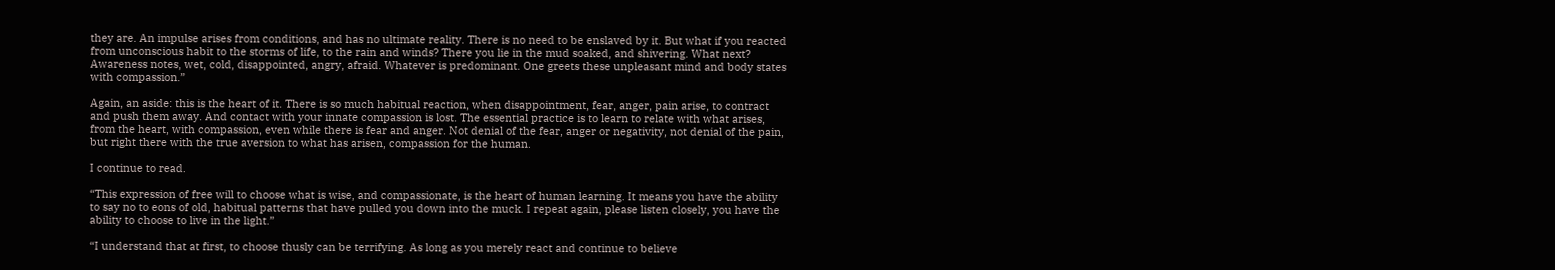they are. An impulse arises from conditions, and has no ultimate reality. There is no need to be enslaved by it. But what if you reacted from unconscious habit to the storms of life, to the rain and winds? There you lie in the mud soaked, and shivering. What next? Awareness notes, wet, cold, disappointed, angry, afraid. Whatever is predominant. One greets these unpleasant mind and body states with compassion.”

Again, an aside: this is the heart of it. There is so much habitual reaction, when disappointment, fear, anger, pain arise, to contract and push them away. And contact with your innate compassion is lost. The essential practice is to learn to relate with what arises, from the heart, with compassion, even while there is fear and anger. Not denial of the fear, anger or negativity, not denial of the pain, but right there with the true aversion to what has arisen, compassion for the human.

I continue to read.

“This expression of free will to choose what is wise, and compassionate, is the heart of human learning. It means you have the ability to say no to eons of old, habitual patterns that have pulled you down into the muck. I repeat again, please listen closely, you have the ability to choose to live in the light.”

“I understand that at first, to choose thusly can be terrifying. As long as you merely react and continue to believe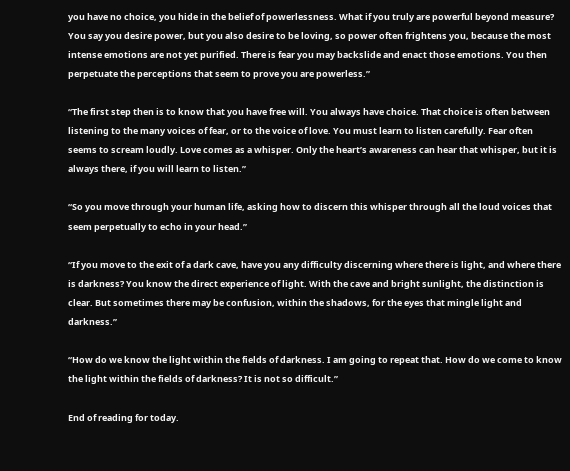you have no choice, you hide in the belief of powerlessness. What if you truly are powerful beyond measure? You say you desire power, but you also desire to be loving, so power often frightens you, because the most intense emotions are not yet purified. There is fear you may backslide and enact those emotions. You then perpetuate the perceptions that seem to prove you are powerless.”

“The first step then is to know that you have free will. You always have choice. That choice is often between listening to the many voices of fear, or to the voice of love. You must learn to listen carefully. Fear often seems to scream loudly. Love comes as a whisper. Only the heart’s awareness can hear that whisper, but it is always there, if you will learn to listen.”

“So you move through your human life, asking how to discern this whisper through all the loud voices that seem perpetually to echo in your head.”

“If you move to the exit of a dark cave, have you any difficulty discerning where there is light, and where there is darkness? You know the direct experience of light. With the cave and bright sunlight, the distinction is clear. But sometimes there may be confusion, within the shadows, for the eyes that mingle light and darkness.”

“How do we know the light within the fields of darkness. I am going to repeat that. How do we come to know the light within the fields of darkness? It is not so difficult.”

End of reading for today.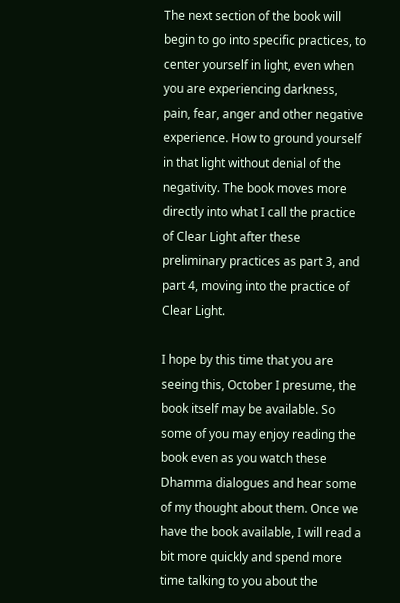The next section of the book will begin to go into specific practices, to center yourself in light, even when you are experiencing darkness, pain, fear, anger and other negative experience. How to ground yourself in that light without denial of the negativity. The book moves more directly into what I call the practice of Clear Light after these preliminary practices as part 3, and part 4, moving into the practice of Clear Light.

I hope by this time that you are seeing this, October I presume, the book itself may be available. So some of you may enjoy reading the book even as you watch these Dhamma dialogues and hear some of my thought about them. Once we have the book available, I will read a bit more quickly and spend more time talking to you about the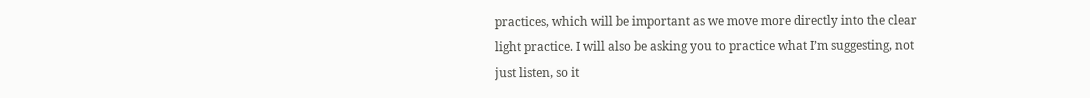practices, which will be important as we move more directly into the clear light practice. I will also be asking you to practice what I’m suggesting, not just listen, so it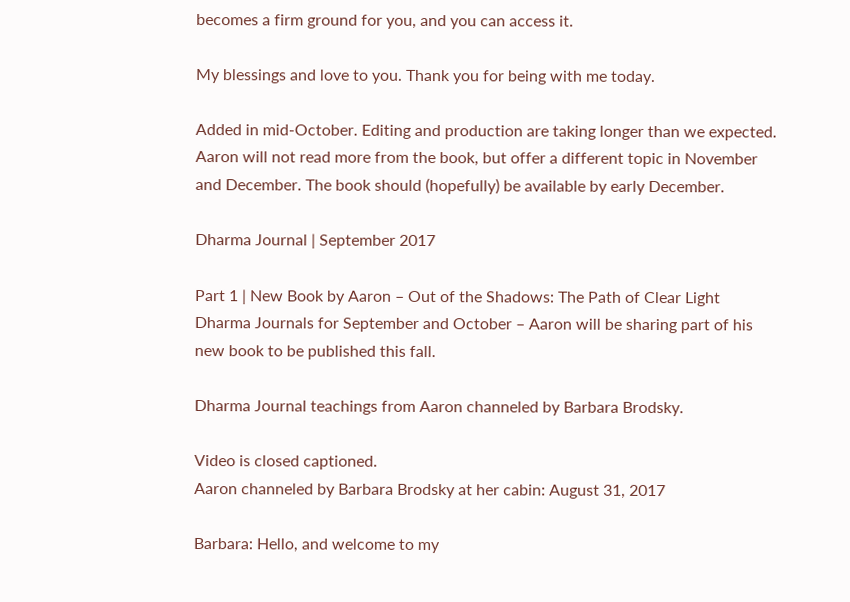becomes a firm ground for you, and you can access it.

My blessings and love to you. Thank you for being with me today.

Added in mid-October. Editing and production are taking longer than we expected. Aaron will not read more from the book, but offer a different topic in November and December. The book should (hopefully) be available by early December.

Dharma Journal | September 2017

Part 1 | New Book by Aaron – Out of the Shadows: The Path of Clear Light
Dharma Journals for September and October – Aaron will be sharing part of his new book to be published this fall.

Dharma Journal teachings from Aaron channeled by Barbara Brodsky.

Video is closed captioned.
Aaron channeled by Barbara Brodsky at her cabin: August 31, 2017

Barbara: Hello, and welcome to my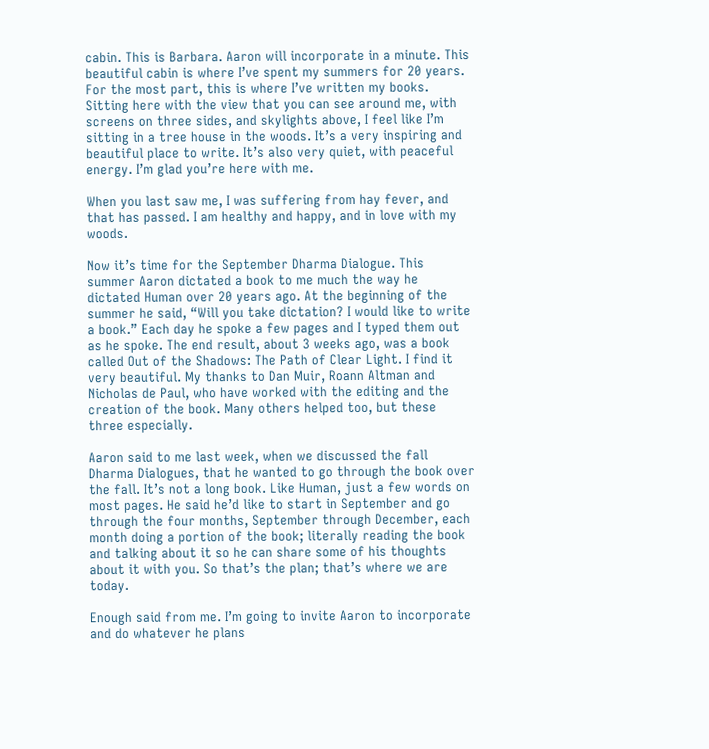cabin. This is Barbara. Aaron will incorporate in a minute. This beautiful cabin is where I’ve spent my summers for 20 years. For the most part, this is where I’ve written my books. Sitting here with the view that you can see around me, with screens on three sides, and skylights above, I feel like I’m sitting in a tree house in the woods. It’s a very inspiring and beautiful place to write. It’s also very quiet, with peaceful energy. I’m glad you’re here with me.

When you last saw me, I was suffering from hay fever, and that has passed. I am healthy and happy, and in love with my woods.

Now it’s time for the September Dharma Dialogue. This summer Aaron dictated a book to me much the way he dictated Human over 20 years ago. At the beginning of the summer he said, “Will you take dictation? I would like to write a book.” Each day he spoke a few pages and I typed them out as he spoke. The end result, about 3 weeks ago, was a book called Out of the Shadows: The Path of Clear Light. I find it very beautiful. My thanks to Dan Muir, Roann Altman and Nicholas de Paul, who have worked with the editing and the creation of the book. Many others helped too, but these three especially.

Aaron said to me last week, when we discussed the fall Dharma Dialogues, that he wanted to go through the book over the fall. It’s not a long book. Like Human, just a few words on most pages. He said he’d like to start in September and go through the four months, September through December, each month doing a portion of the book; literally reading the book and talking about it so he can share some of his thoughts about it with you. So that’s the plan; that’s where we are today.

Enough said from me. I’m going to invite Aaron to incorporate and do whatever he plans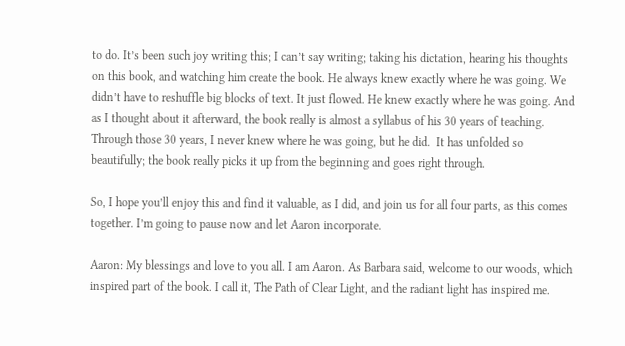to do. It’s been such joy writing this; I can’t say writing; taking his dictation, hearing his thoughts on this book, and watching him create the book. He always knew exactly where he was going. We didn’t have to reshuffle big blocks of text. It just flowed. He knew exactly where he was going. And as I thought about it afterward, the book really is almost a syllabus of his 30 years of teaching. Through those 30 years, I never knew where he was going, but he did.  It has unfolded so beautifully; the book really picks it up from the beginning and goes right through.

So, I hope you’ll enjoy this and find it valuable, as I did, and join us for all four parts, as this comes together. I’m going to pause now and let Aaron incorporate.

Aaron: My blessings and love to you all. I am Aaron. As Barbara said, welcome to our woods, which inspired part of the book. I call it, The Path of Clear Light, and the radiant light has inspired me.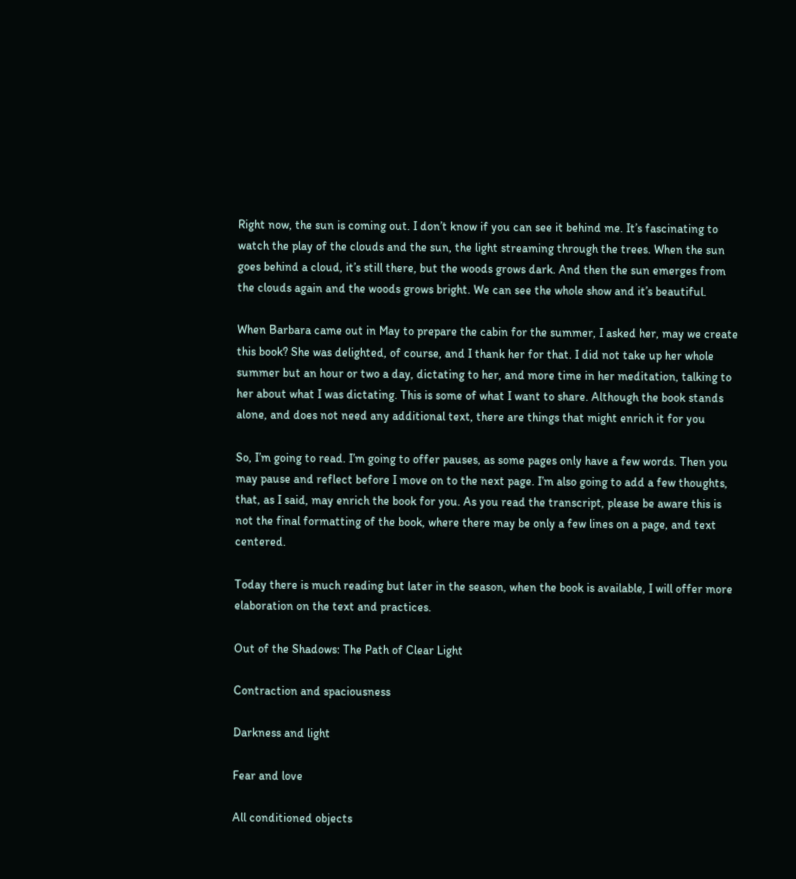Right now, the sun is coming out. I don’t know if you can see it behind me. It’s fascinating to watch the play of the clouds and the sun, the light streaming through the trees. When the sun goes behind a cloud, it’s still there, but the woods grows dark. And then the sun emerges from the clouds again and the woods grows bright. We can see the whole show and it’s beautiful.

When Barbara came out in May to prepare the cabin for the summer, I asked her, may we create this book? She was delighted, of course, and I thank her for that. I did not take up her whole summer but an hour or two a day, dictating to her, and more time in her meditation, talking to her about what I was dictating. This is some of what I want to share. Although the book stands alone, and does not need any additional text, there are things that might enrich it for you

So, I’m going to read. I’m going to offer pauses, as some pages only have a few words. Then you may pause and reflect before I move on to the next page. I’m also going to add a few thoughts, that, as I said, may enrich the book for you. As you read the transcript, please be aware this is not the final formatting of the book, where there may be only a few lines on a page, and text centered.

Today there is much reading but later in the season, when the book is available, I will offer more elaboration on the text and practices.

Out of the Shadows: The Path of Clear Light

Contraction and spaciousness

Darkness and light

Fear and love

All conditioned objects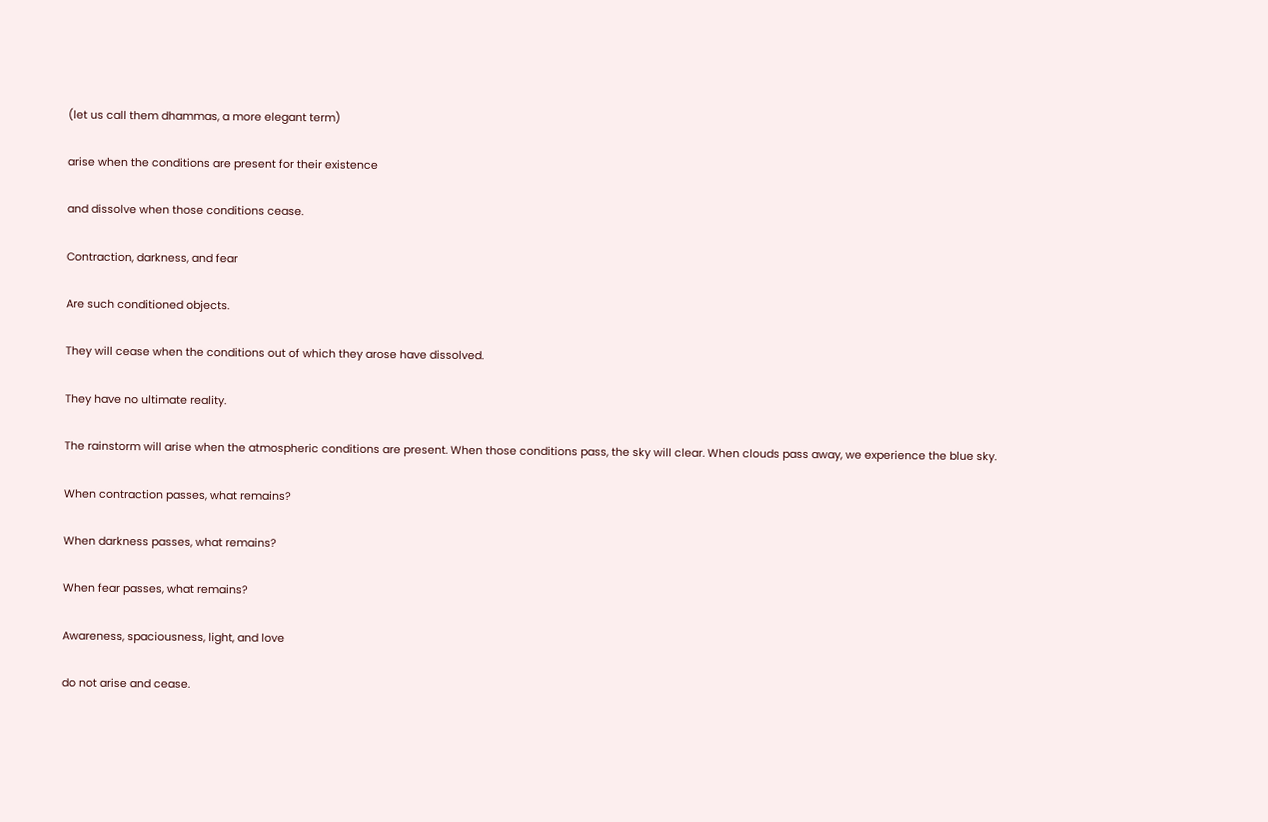(let us call them dhammas, a more elegant term)

arise when the conditions are present for their existence

and dissolve when those conditions cease.

Contraction, darkness, and fear

Are such conditioned objects.

They will cease when the conditions out of which they arose have dissolved.

They have no ultimate reality.

The rainstorm will arise when the atmospheric conditions are present. When those conditions pass, the sky will clear. When clouds pass away, we experience the blue sky.

When contraction passes, what remains?

When darkness passes, what remains?

When fear passes, what remains?

Awareness, spaciousness, light, and love

do not arise and cease.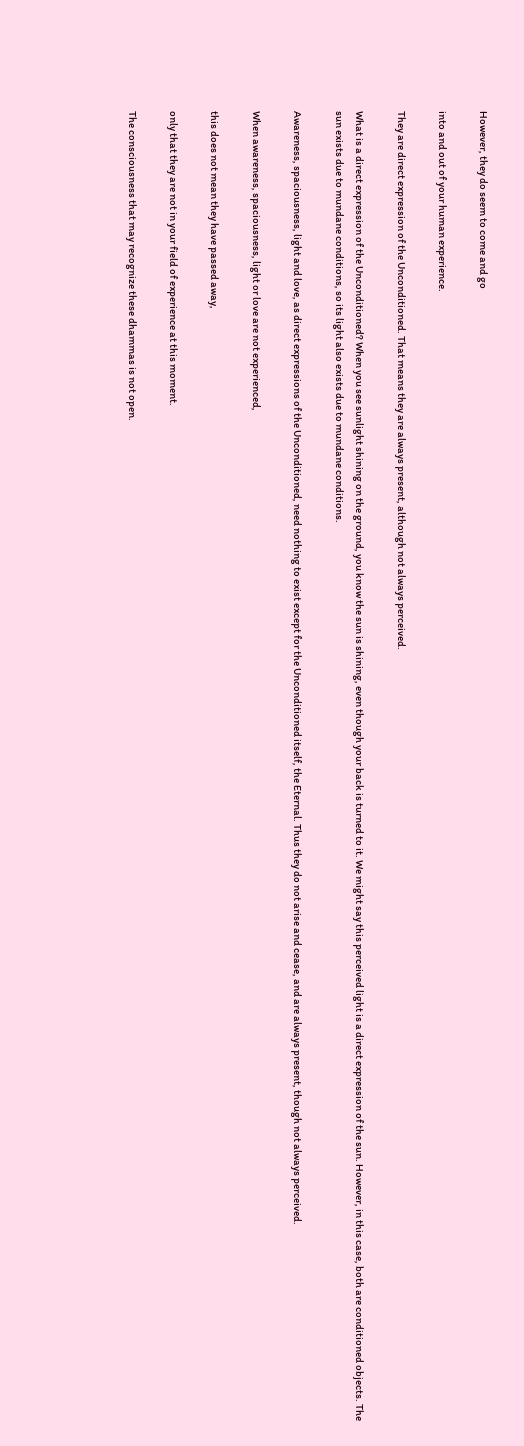However, they do seem to come and go

into and out of your human experience.

They are direct expression of the Unconditioned. That means they are always present, although not always perceived.

What is a direct expression of the Unconditioned? When you see sunlight shining on the ground, you know the sun is shining, even though your back is turned to it. We might say this perceived light is a direct expression of the sun. However, in this case, both are conditioned objects. The sun exists due to mundane conditions, so its light also exists due to mundane conditions.

Awareness, spaciousness, light and love, as direct expressions of the Unconditioned, need nothing to exist except for the Unconditioned itself, the Eternal. Thus they do not arise and cease, and are always present, though not always perceived.

When awareness, spaciousness, light or love are not experienced,

this does not mean they have passed away,

only that they are not in your field of experience at this moment.

The consciousness that may recognize these dhammas is not open.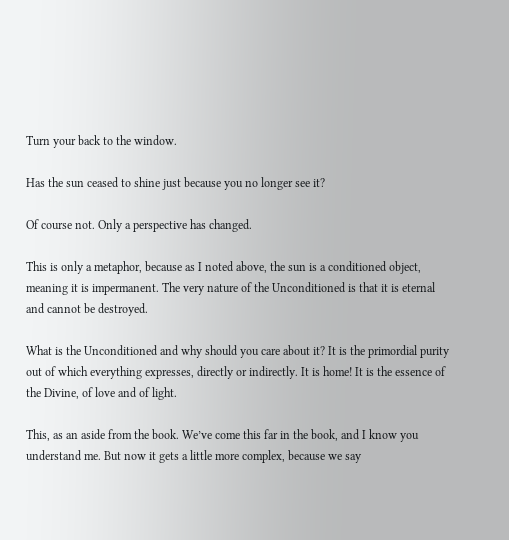Turn your back to the window.

Has the sun ceased to shine just because you no longer see it?

Of course not. Only a perspective has changed.

This is only a metaphor, because as I noted above, the sun is a conditioned object, meaning it is impermanent. The very nature of the Unconditioned is that it is eternal and cannot be destroyed.

What is the Unconditioned and why should you care about it? It is the primordial purity out of which everything expresses, directly or indirectly. It is home! It is the essence of the Divine, of love and of light.

This, as an aside from the book. We’ve come this far in the book, and I know you understand me. But now it gets a little more complex, because we say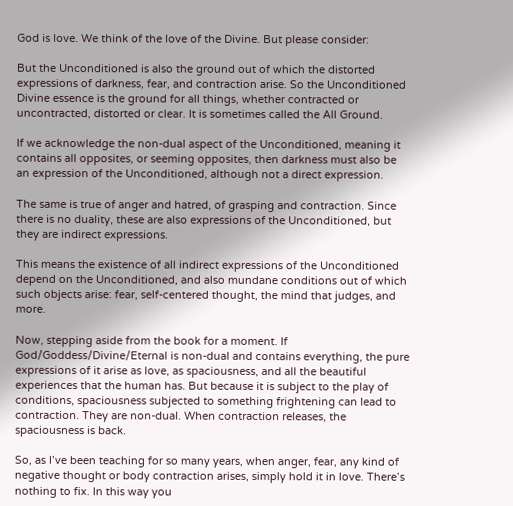God is love. We think of the love of the Divine. But please consider:

But the Unconditioned is also the ground out of which the distorted expressions of darkness, fear, and contraction arise. So the Unconditioned Divine essence is the ground for all things, whether contracted or uncontracted, distorted or clear. It is sometimes called the All Ground.

If we acknowledge the non-dual aspect of the Unconditioned, meaning it contains all opposites, or seeming opposites, then darkness must also be an expression of the Unconditioned, although not a direct expression.

The same is true of anger and hatred, of grasping and contraction. Since there is no duality, these are also expressions of the Unconditioned, but they are indirect expressions.

This means the existence of all indirect expressions of the Unconditioned depend on the Unconditioned, and also mundane conditions out of which such objects arise: fear, self-centered thought, the mind that judges, and more.

Now, stepping aside from the book for a moment. If God/Goddess/Divine/Eternal is non-dual and contains everything, the pure expressions of it arise as love, as spaciousness, and all the beautiful experiences that the human has. But because it is subject to the play of conditions, spaciousness subjected to something frightening can lead to contraction. They are non-dual. When contraction releases, the spaciousness is back.

So, as I’ve been teaching for so many years, when anger, fear, any kind of negative thought or body contraction arises, simply hold it in love. There’s nothing to fix. In this way you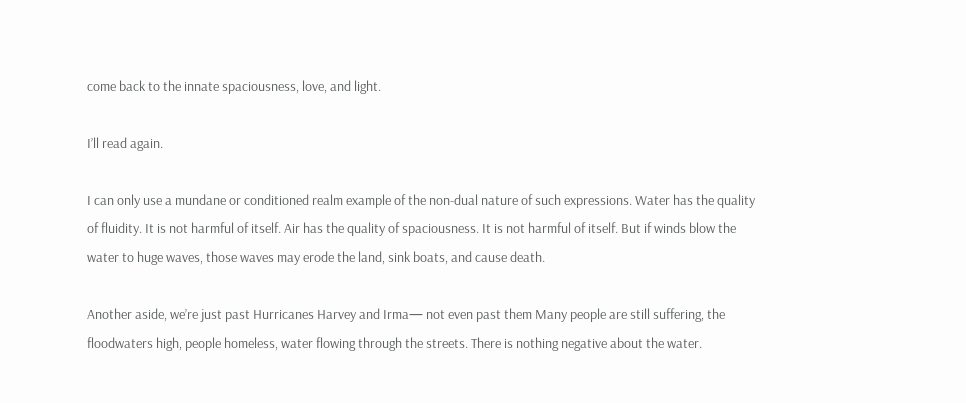come back to the innate spaciousness, love, and light.

I’ll read again.

I can only use a mundane or conditioned realm example of the non-dual nature of such expressions. Water has the quality of fluidity. It is not harmful of itself. Air has the quality of spaciousness. It is not harmful of itself. But if winds blow the water to huge waves, those waves may erode the land, sink boats, and cause death.

Another aside, we’re just past Hurricanes Harvey and Irma— not even past them Many people are still suffering, the floodwaters high, people homeless, water flowing through the streets. There is nothing negative about the water.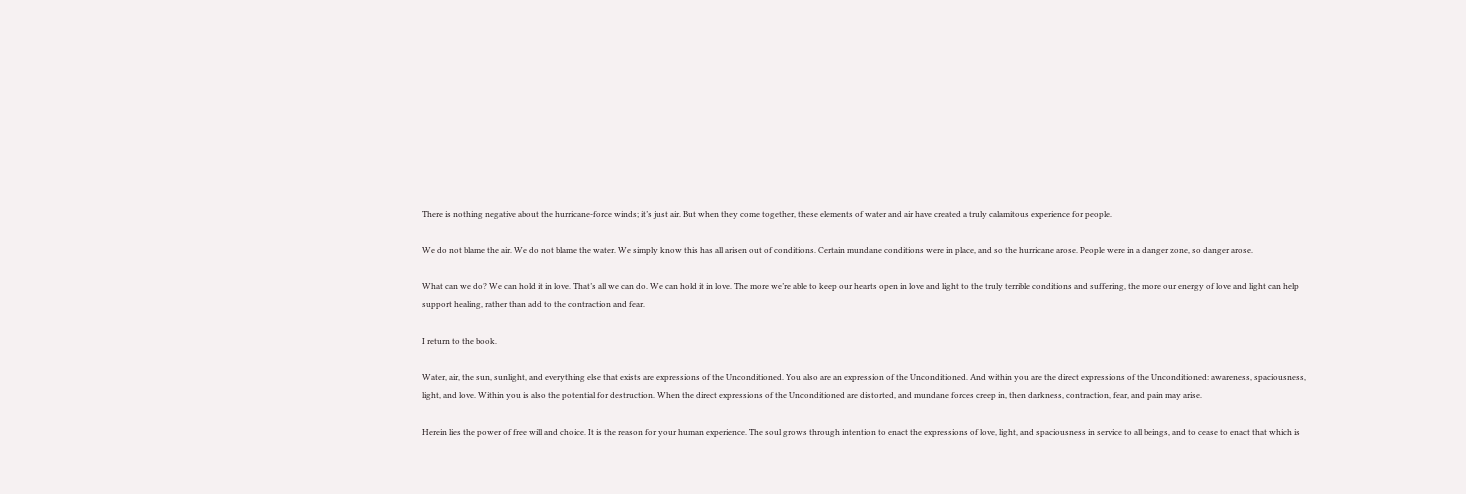There is nothing negative about the hurricane-force winds; it’s just air. But when they come together, these elements of water and air have created a truly calamitous experience for people.

We do not blame the air. We do not blame the water. We simply know this has all arisen out of conditions. Certain mundane conditions were in place, and so the hurricane arose. People were in a danger zone, so danger arose.

What can we do? We can hold it in love. That’s all we can do. We can hold it in love. The more we’re able to keep our hearts open in love and light to the truly terrible conditions and suffering, the more our energy of love and light can help support healing, rather than add to the contraction and fear.

I return to the book.

Water, air, the sun, sunlight, and everything else that exists are expressions of the Unconditioned. You also are an expression of the Unconditioned. And within you are the direct expressions of the Unconditioned: awareness, spaciousness, light, and love. Within you is also the potential for destruction. When the direct expressions of the Unconditioned are distorted, and mundane forces creep in, then darkness, contraction, fear, and pain may arise.

Herein lies the power of free will and choice. It is the reason for your human experience. The soul grows through intention to enact the expressions of love, light, and spaciousness in service to all beings, and to cease to enact that which is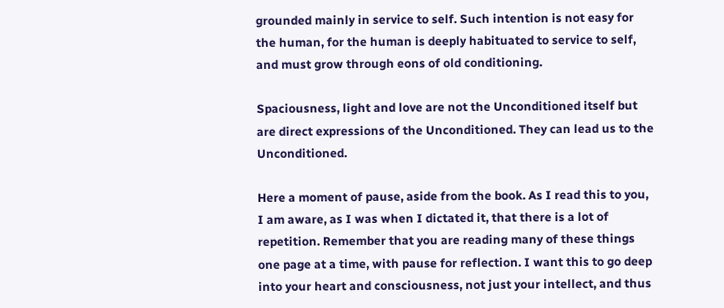grounded mainly in service to self. Such intention is not easy for the human, for the human is deeply habituated to service to self, and must grow through eons of old conditioning.

Spaciousness, light and love are not the Unconditioned itself but are direct expressions of the Unconditioned. They can lead us to the Unconditioned.

Here a moment of pause, aside from the book. As I read this to you, I am aware, as I was when I dictated it, that there is a lot of repetition. Remember that you are reading many of these things one page at a time, with pause for reflection. I want this to go deep into your heart and consciousness, not just your intellect, and thus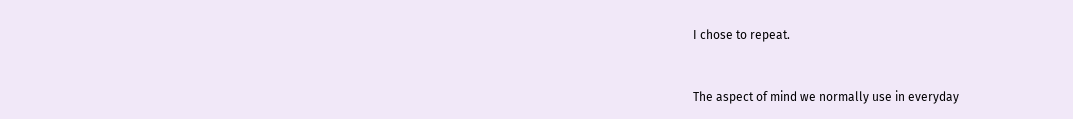I chose to repeat.


The aspect of mind we normally use in everyday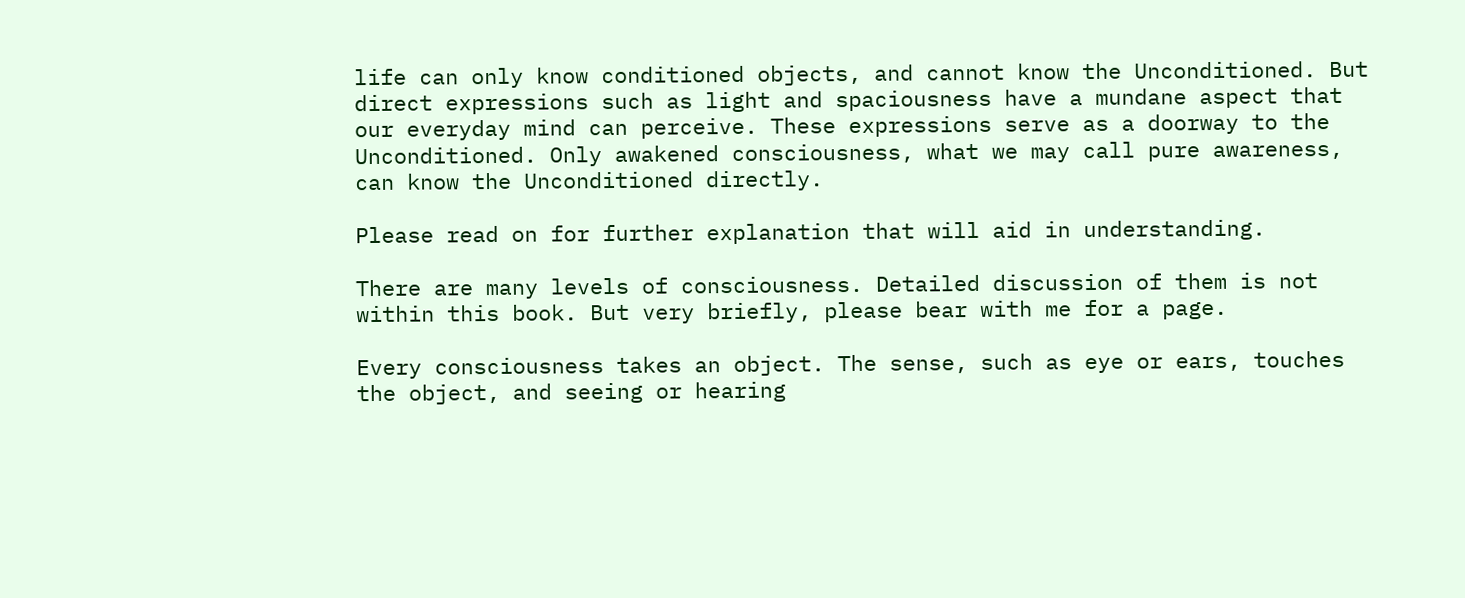life can only know conditioned objects, and cannot know the Unconditioned. But direct expressions such as light and spaciousness have a mundane aspect that our everyday mind can perceive. These expressions serve as a doorway to the Unconditioned. Only awakened consciousness, what we may call pure awareness, can know the Unconditioned directly.

Please read on for further explanation that will aid in understanding.

There are many levels of consciousness. Detailed discussion of them is not within this book. But very briefly, please bear with me for a page.

Every consciousness takes an object. The sense, such as eye or ears, touches the object, and seeing or hearing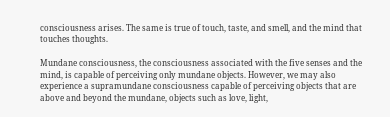consciousness arises. The same is true of touch, taste, and smell, and the mind that touches thoughts.

Mundane consciousness, the consciousness associated with the five senses and the mind, is capable of perceiving only mundane objects. However, we may also experience a supramundane consciousness capable of perceiving objects that are above and beyond the mundane, objects such as love, light,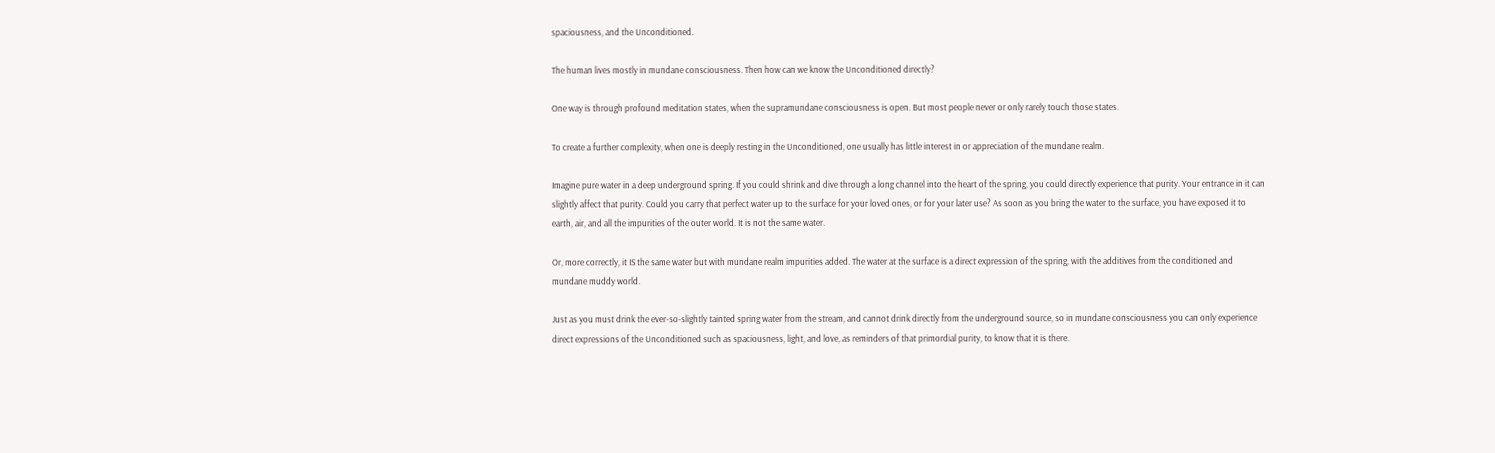spaciousness, and the Unconditioned.

The human lives mostly in mundane consciousness. Then how can we know the Unconditioned directly?

One way is through profound meditation states, when the supramundane consciousness is open. But most people never or only rarely touch those states.

To create a further complexity, when one is deeply resting in the Unconditioned, one usually has little interest in or appreciation of the mundane realm.

Imagine pure water in a deep underground spring. If you could shrink and dive through a long channel into the heart of the spring, you could directly experience that purity. Your entrance in it can slightly affect that purity. Could you carry that perfect water up to the surface for your loved ones, or for your later use? As soon as you bring the water to the surface, you have exposed it to earth, air, and all the impurities of the outer world. It is not the same water.

Or, more correctly, it IS the same water but with mundane realm impurities added. The water at the surface is a direct expression of the spring, with the additives from the conditioned and mundane muddy world.

Just as you must drink the ever-so-slightly tainted spring water from the stream, and cannot drink directly from the underground source, so in mundane consciousness you can only experience direct expressions of the Unconditioned such as spaciousness, light, and love, as reminders of that primordial purity, to know that it is there.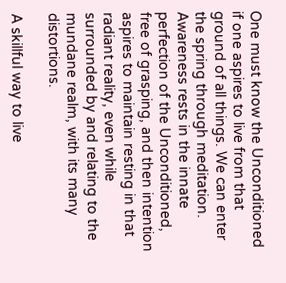One must know the Unconditioned if one aspires to live from that ground of all things. We can enter the spring through meditation. Awareness rests in the innate perfection of the Unconditioned, free of grasping, and then intention aspires to maintain resting in that radiant reality, even while surrounded by and relating to the mundane realm, with its many distortions.

A skillful way to live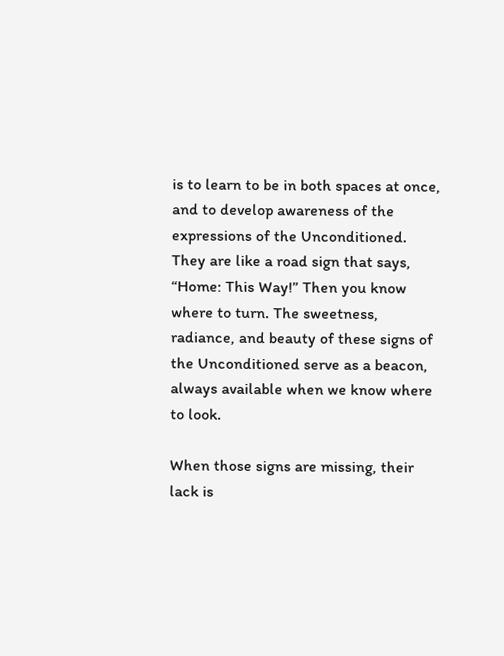is to learn to be in both spaces at once, and to develop awareness of the expressions of the Unconditioned. They are like a road sign that says, “Home: This Way!” Then you know where to turn. The sweetness, radiance, and beauty of these signs of the Unconditioned serve as a beacon, always available when we know where to look.

When those signs are missing, their lack is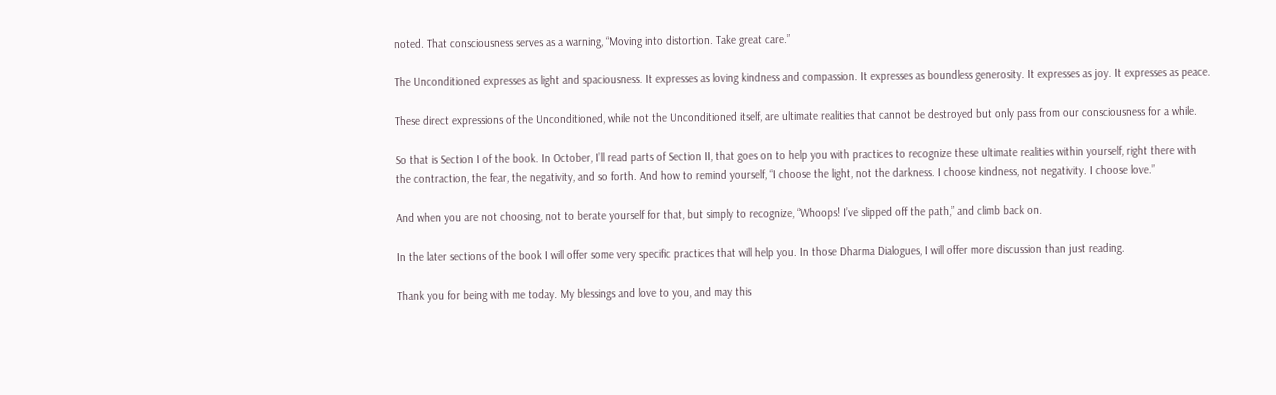noted. That consciousness serves as a warning, “Moving into distortion. Take great care.”

The Unconditioned expresses as light and spaciousness. It expresses as loving kindness and compassion. It expresses as boundless generosity. It expresses as joy. It expresses as peace.

These direct expressions of the Unconditioned, while not the Unconditioned itself, are ultimate realities that cannot be destroyed but only pass from our consciousness for a while.

So that is Section I of the book. In October, I’ll read parts of Section II, that goes on to help you with practices to recognize these ultimate realities within yourself, right there with the contraction, the fear, the negativity, and so forth. And how to remind yourself, “I choose the light, not the darkness. I choose kindness, not negativity. I choose love.”

And when you are not choosing, not to berate yourself for that, but simply to recognize, “Whoops! I’ve slipped off the path,” and climb back on.

In the later sections of the book I will offer some very specific practices that will help you. In those Dharma Dialogues, I will offer more discussion than just reading.

Thank you for being with me today. My blessings and love to you, and may this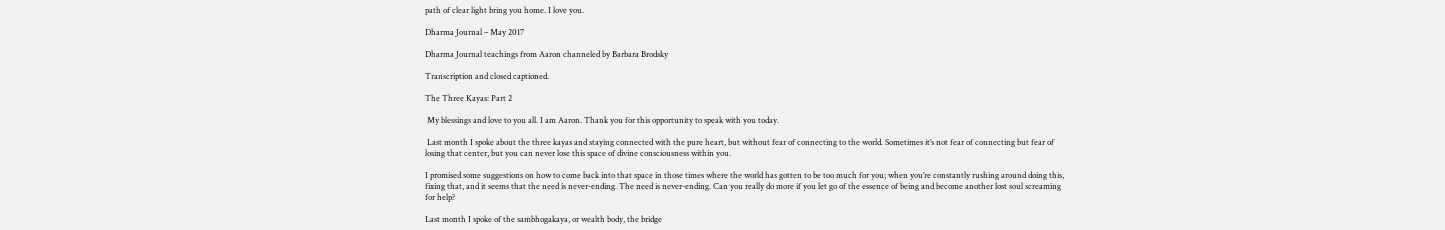path of clear light bring you home. I love you.

Dharma Journal – May 2017

Dharma Journal teachings from Aaron channeled by Barbara Brodsky

Transcription and closed captioned.

The Three Kayas: Part 2

 My blessings and love to you all. I am Aaron. Thank you for this opportunity to speak with you today.

 Last month I spoke about the three kayas and staying connected with the pure heart, but without fear of connecting to the world. Sometimes it’s not fear of connecting but fear of losing that center, but you can never lose this space of divine consciousness within you.

I promised some suggestions on how to come back into that space in those times where the world has gotten to be too much for you; when you’re constantly rushing around doing this, fixing that, and it seems that the need is never-ending. The need is never-ending. Can you really do more if you let go of the essence of being and become another lost soul screaming for help?

Last month I spoke of the sambhogakaya, or wealth body, the bridge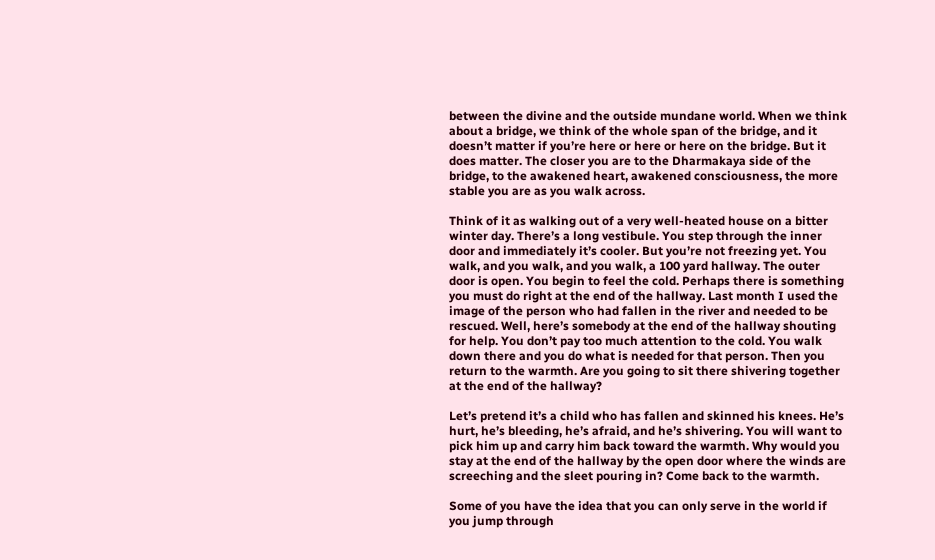between the divine and the outside mundane world. When we think about a bridge, we think of the whole span of the bridge, and it doesn’t matter if you’re here or here or here on the bridge. But it does matter. The closer you are to the Dharmakaya side of the bridge, to the awakened heart, awakened consciousness, the more stable you are as you walk across.

Think of it as walking out of a very well-heated house on a bitter winter day. There’s a long vestibule. You step through the inner door and immediately it’s cooler. But you’re not freezing yet. You walk, and you walk, and you walk, a 100 yard hallway. The outer door is open. You begin to feel the cold. Perhaps there is something you must do right at the end of the hallway. Last month I used the image of the person who had fallen in the river and needed to be rescued. Well, here’s somebody at the end of the hallway shouting for help. You don’t pay too much attention to the cold. You walk down there and you do what is needed for that person. Then you return to the warmth. Are you going to sit there shivering together at the end of the hallway?

Let’s pretend it’s a child who has fallen and skinned his knees. He’s hurt, he’s bleeding, he’s afraid, and he’s shivering. You will want to pick him up and carry him back toward the warmth. Why would you stay at the end of the hallway by the open door where the winds are screeching and the sleet pouring in? Come back to the warmth.

Some of you have the idea that you can only serve in the world if you jump through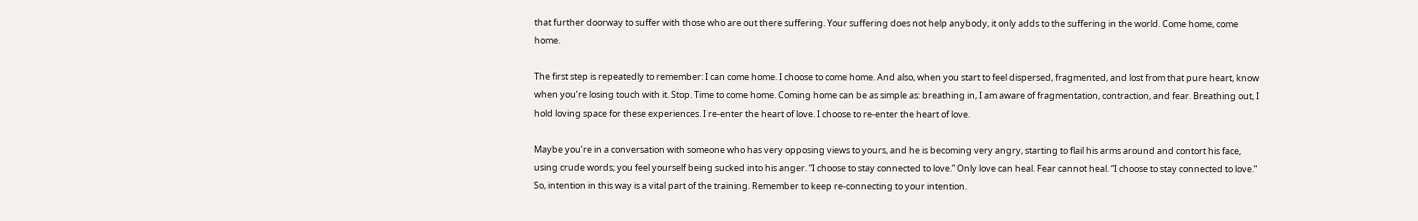that further doorway to suffer with those who are out there suffering. Your suffering does not help anybody, it only adds to the suffering in the world. Come home, come home.

The first step is repeatedly to remember: I can come home. I choose to come home. And also, when you start to feel dispersed, fragmented, and lost from that pure heart, know when you’re losing touch with it. Stop. Time to come home. Coming home can be as simple as: breathing in, I am aware of fragmentation, contraction, and fear. Breathing out, I hold loving space for these experiences. I re-enter the heart of love. I choose to re-enter the heart of love.

Maybe you’re in a conversation with someone who has very opposing views to yours, and he is becoming very angry, starting to flail his arms around and contort his face, using crude words; you feel yourself being sucked into his anger. “I choose to stay connected to love.” Only love can heal. Fear cannot heal. “I choose to stay connected to love.” So, intention in this way is a vital part of the training. Remember to keep re-connecting to your intention.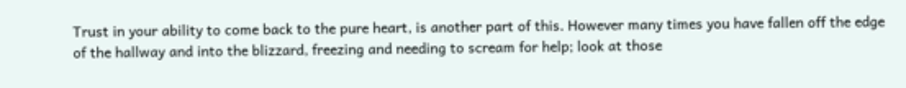Trust in your ability to come back to the pure heart, is another part of this. However many times you have fallen off the edge of the hallway and into the blizzard, freezing and needing to scream for help; look at those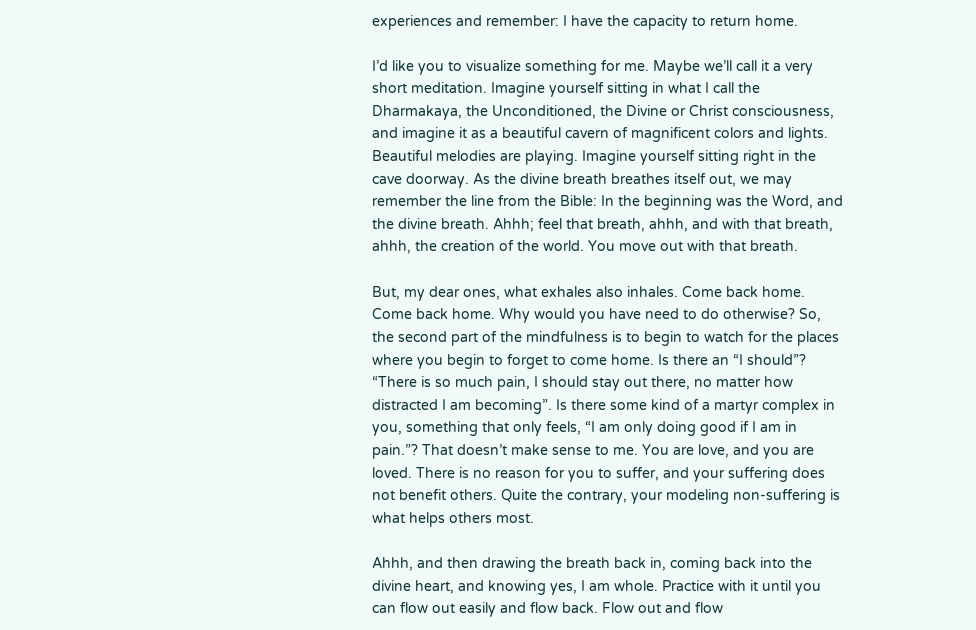experiences and remember: I have the capacity to return home.

I’d like you to visualize something for me. Maybe we’ll call it a very short meditation. Imagine yourself sitting in what I call the Dharmakaya, the Unconditioned, the Divine or Christ consciousness, and imagine it as a beautiful cavern of magnificent colors and lights. Beautiful melodies are playing. Imagine yourself sitting right in the cave doorway. As the divine breath breathes itself out, we may remember the line from the Bible: In the beginning was the Word, and the divine breath. Ahhh; feel that breath, ahhh, and with that breath, ahhh, the creation of the world. You move out with that breath.

But, my dear ones, what exhales also inhales. Come back home. Come back home. Why would you have need to do otherwise? So, the second part of the mindfulness is to begin to watch for the places where you begin to forget to come home. Is there an “I should”? “There is so much pain, I should stay out there, no matter how distracted I am becoming”. Is there some kind of a martyr complex in you, something that only feels, “I am only doing good if I am in pain.”? That doesn’t make sense to me. You are love, and you are loved. There is no reason for you to suffer, and your suffering does not benefit others. Quite the contrary, your modeling non-suffering is what helps others most.

Ahhh, and then drawing the breath back in, coming back into the divine heart, and knowing yes, I am whole. Practice with it until you can flow out easily and flow back. Flow out and flow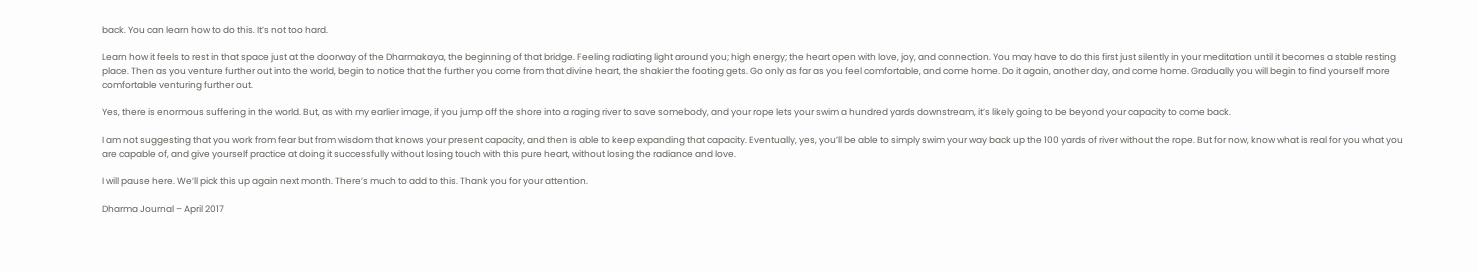back. You can learn how to do this. It’s not too hard.

Learn how it feels to rest in that space just at the doorway of the Dharmakaya, the beginning of that bridge. Feeling radiating light around you; high energy; the heart open with love, joy, and connection. You may have to do this first just silently in your meditation until it becomes a stable resting place. Then as you venture further out into the world, begin to notice that the further you come from that divine heart, the shakier the footing gets. Go only as far as you feel comfortable, and come home. Do it again, another day, and come home. Gradually you will begin to find yourself more comfortable venturing further out.

Yes, there is enormous suffering in the world. But, as with my earlier image, if you jump off the shore into a raging river to save somebody, and your rope lets your swim a hundred yards downstream, it’s likely going to be beyond your capacity to come back.

I am not suggesting that you work from fear but from wisdom that knows your present capacity, and then is able to keep expanding that capacity. Eventually, yes, you’ll be able to simply swim your way back up the 100 yards of river without the rope. But for now, know what is real for you what you are capable of, and give yourself practice at doing it successfully without losing touch with this pure heart, without losing the radiance and love.

I will pause here. We’ll pick this up again next month. There’s much to add to this. Thank you for your attention.

Dharma Journal – April 2017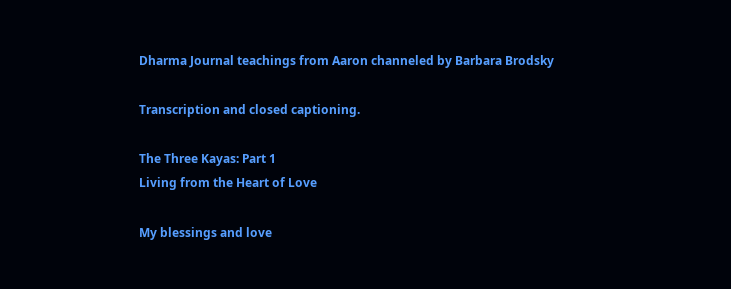Dharma Journal teachings from Aaron channeled by Barbara Brodsky

Transcription and closed captioning.

The Three Kayas: Part 1
Living from the Heart of Love

My blessings and love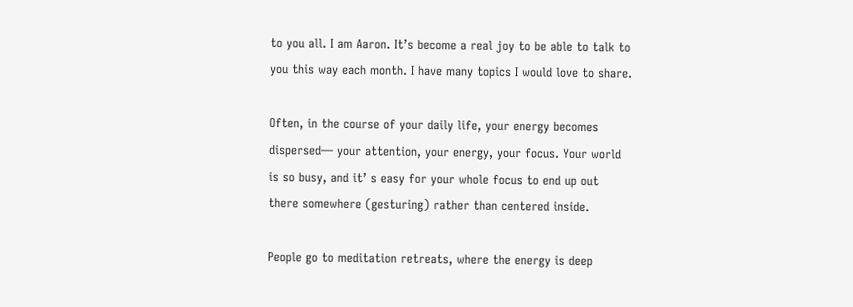to you all. I am Aaron. It’s become a real joy to be able to talk to you this way each month. I have many topics I would love to share.

Often, in the course of your daily life, your energy becomes dispersed— your attention, your energy, your focus. Your world is so busy, and it’ s easy for your whole focus to end up out there somewhere (gesturing) rather than centered inside.

People go to meditation retreats, where the energy is deep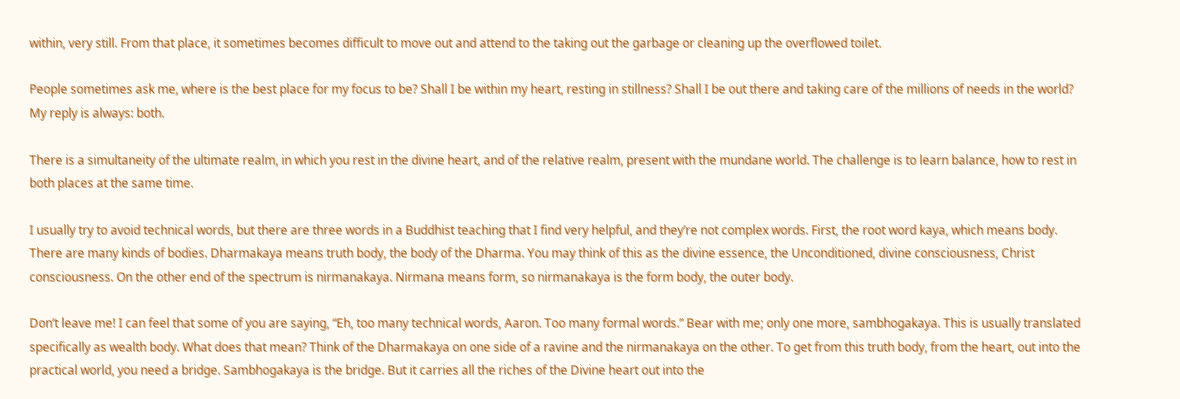within, very still. From that place, it sometimes becomes difficult to move out and attend to the taking out the garbage or cleaning up the overflowed toilet.

People sometimes ask me, where is the best place for my focus to be? Shall I be within my heart, resting in stillness? Shall I be out there and taking care of the millions of needs in the world? My reply is always: both.

There is a simultaneity of the ultimate realm, in which you rest in the divine heart, and of the relative realm, present with the mundane world. The challenge is to learn balance, how to rest in both places at the same time.

I usually try to avoid technical words, but there are three words in a Buddhist teaching that I find very helpful, and they’re not complex words. First, the root word kaya, which means body. There are many kinds of bodies. Dharmakaya means truth body, the body of the Dharma. You may think of this as the divine essence, the Unconditioned, divine consciousness, Christ consciousness. On the other end of the spectrum is nirmanakaya. Nirmana means form, so nirmanakaya is the form body, the outer body.

Don’t leave me! I can feel that some of you are saying, “Eh, too many technical words, Aaron. Too many formal words.” Bear with me; only one more, sambhogakaya. This is usually translated specifically as wealth body. What does that mean? Think of the Dharmakaya on one side of a ravine and the nirmanakaya on the other. To get from this truth body, from the heart, out into the practical world, you need a bridge. Sambhogakaya is the bridge. But it carries all the riches of the Divine heart out into the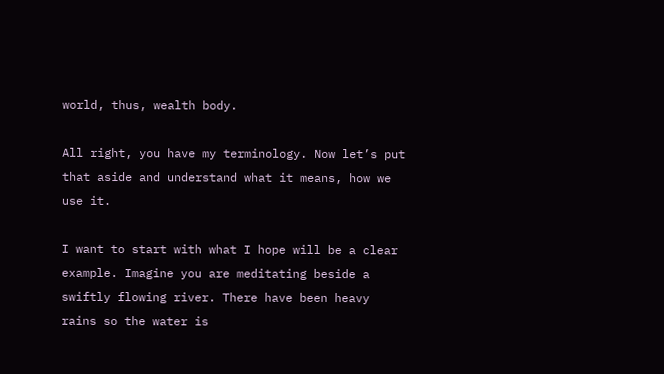world, thus, wealth body.

All right, you have my terminology. Now let’s put that aside and understand what it means, how we use it.

I want to start with what I hope will be a clear example. Imagine you are meditating beside a swiftly flowing river. There have been heavy rains so the water is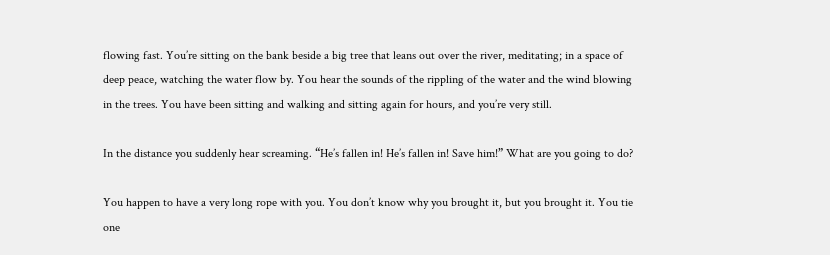flowing fast. You’re sitting on the bank beside a big tree that leans out over the river, meditating; in a space of deep peace, watching the water flow by. You hear the sounds of the rippling of the water and the wind blowing in the trees. You have been sitting and walking and sitting again for hours, and you’re very still.

In the distance you suddenly hear screaming. “He’s fallen in! He’s fallen in! Save him!” What are you going to do?

You happen to have a very long rope with you. You don’t know why you brought it, but you brought it. You tie one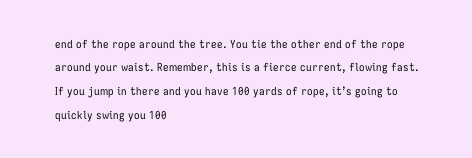end of the rope around the tree. You tie the other end of the rope around your waist. Remember, this is a fierce current, flowing fast. If you jump in there and you have 100 yards of rope, it’s going to quickly swing you 100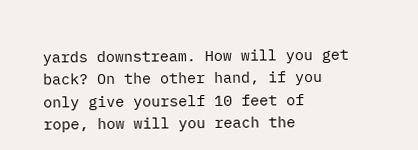yards downstream. How will you get back? On the other hand, if you only give yourself 10 feet of rope, how will you reach the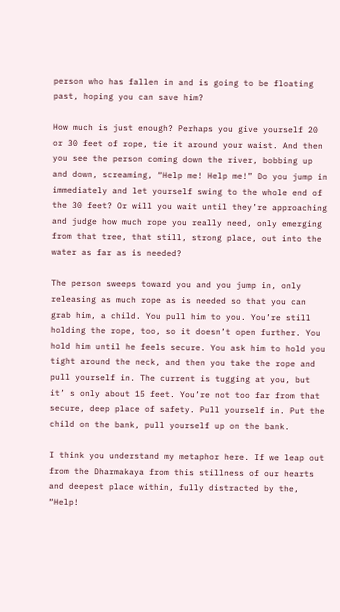person who has fallen in and is going to be floating past, hoping you can save him?

How much is just enough? Perhaps you give yourself 20 or 30 feet of rope, tie it around your waist. And then you see the person coming down the river, bobbing up and down, screaming, “Help me! Help me!” Do you jump in immediately and let yourself swing to the whole end of the 30 feet? Or will you wait until they’re approaching and judge how much rope you really need, only emerging from that tree, that still, strong place, out into the water as far as is needed?

The person sweeps toward you and you jump in, only releasing as much rope as is needed so that you can grab him, a child. You pull him to you. You’re still holding the rope, too, so it doesn’t open further. You hold him until he feels secure. You ask him to hold you tight around the neck, and then you take the rope and pull yourself in. The current is tugging at you, but it’ s only about 15 feet. You’re not too far from that secure, deep place of safety. Pull yourself in. Put the child on the bank, pull yourself up on the bank.

I think you understand my metaphor here. If we leap out from the Dharmakaya from this stillness of our hearts and deepest place within, fully distracted by the, “Help!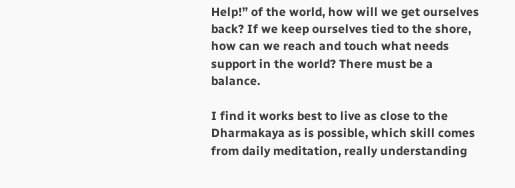Help!” of the world, how will we get ourselves back? If we keep ourselves tied to the shore, how can we reach and touch what needs support in the world? There must be a balance.

I find it works best to live as close to the Dharmakaya as is possible, which skill comes from daily meditation, really understanding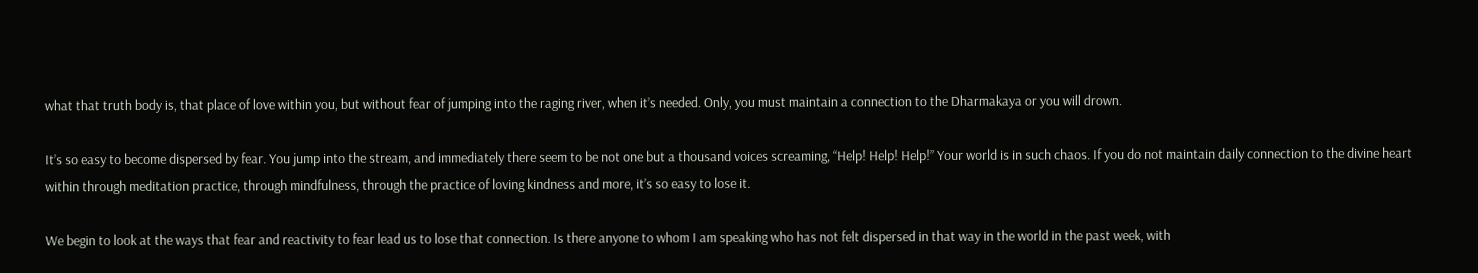what that truth body is, that place of love within you, but without fear of jumping into the raging river, when it’s needed. Only, you must maintain a connection to the Dharmakaya or you will drown.

It’s so easy to become dispersed by fear. You jump into the stream, and immediately there seem to be not one but a thousand voices screaming, “Help! Help! Help!” Your world is in such chaos. If you do not maintain daily connection to the divine heart within through meditation practice, through mindfulness, through the practice of loving kindness and more, it’s so easy to lose it.

We begin to look at the ways that fear and reactivity to fear lead us to lose that connection. Is there anyone to whom I am speaking who has not felt dispersed in that way in the world in the past week, with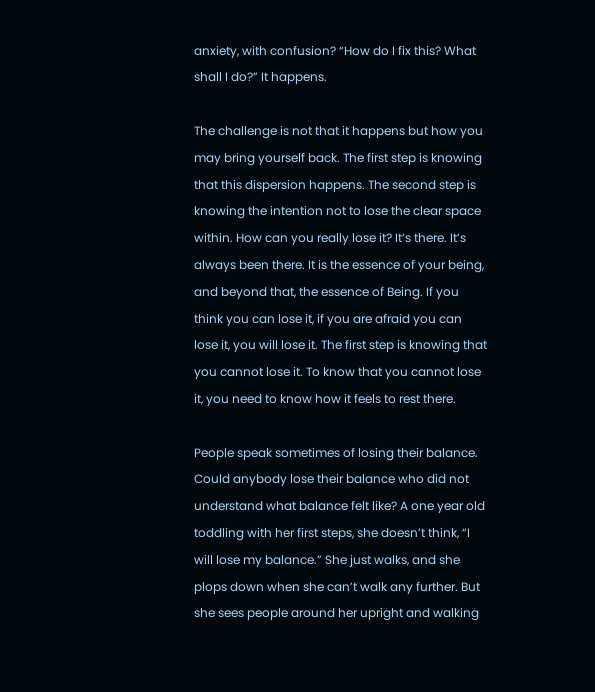anxiety, with confusion? “How do I fix this? What shall I do?” It happens.

The challenge is not that it happens but how you may bring yourself back. The first step is knowing that this dispersion happens. The second step is knowing the intention not to lose the clear space within. How can you really lose it? It’s there. It’s always been there. It is the essence of your being, and beyond that, the essence of Being. If you think you can lose it, if you are afraid you can lose it, you will lose it. The first step is knowing that you cannot lose it. To know that you cannot lose it, you need to know how it feels to rest there.

People speak sometimes of losing their balance. Could anybody lose their balance who did not understand what balance felt like? A one year old toddling with her first steps, she doesn’t think, “I will lose my balance.” She just walks, and she plops down when she can’t walk any further. But she sees people around her upright and walking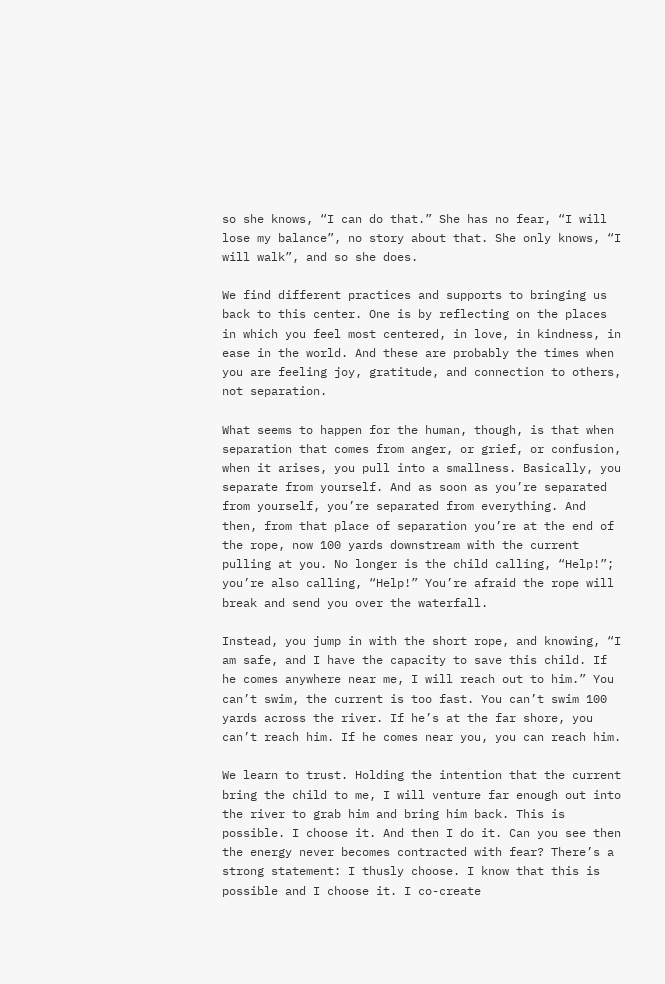so she knows, “I can do that.” She has no fear, “I will lose my balance”, no story about that. She only knows, “I will walk”, and so she does.

We find different practices and supports to bringing us back to this center. One is by reflecting on the places in which you feel most centered, in love, in kindness, in ease in the world. And these are probably the times when you are feeling joy, gratitude, and connection to others, not separation.

What seems to happen for the human, though, is that when separation that comes from anger, or grief, or confusion, when it arises, you pull into a smallness. Basically, you separate from yourself. And as soon as you’re separated from yourself, you’re separated from everything. And then, from that place of separation you’re at the end of the rope, now 100 yards downstream with the current pulling at you. No longer is the child calling, “Help!”; you’re also calling, “Help!” You’re afraid the rope will break and send you over the waterfall.

Instead, you jump in with the short rope, and knowing, “I am safe, and I have the capacity to save this child. If he comes anywhere near me, I will reach out to him.” You can’t swim, the current is too fast. You can’t swim 100 yards across the river. If he’s at the far shore, you can’t reach him. If he comes near you, you can reach him.

We learn to trust. Holding the intention that the current bring the child to me, I will venture far enough out into the river to grab him and bring him back. This is possible. I choose it. And then I do it. Can you see then the energy never becomes contracted with fear? There’s a strong statement: I thusly choose. I know that this is possible and I choose it. I co-create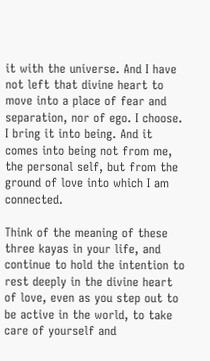it with the universe. And I have not left that divine heart to move into a place of fear and separation, nor of ego. I choose. I bring it into being. And it comes into being not from me, the personal self, but from the ground of love into which I am connected.

Think of the meaning of these three kayas in your life, and continue to hold the intention to rest deeply in the divine heart of love, even as you step out to be active in the world, to take care of yourself and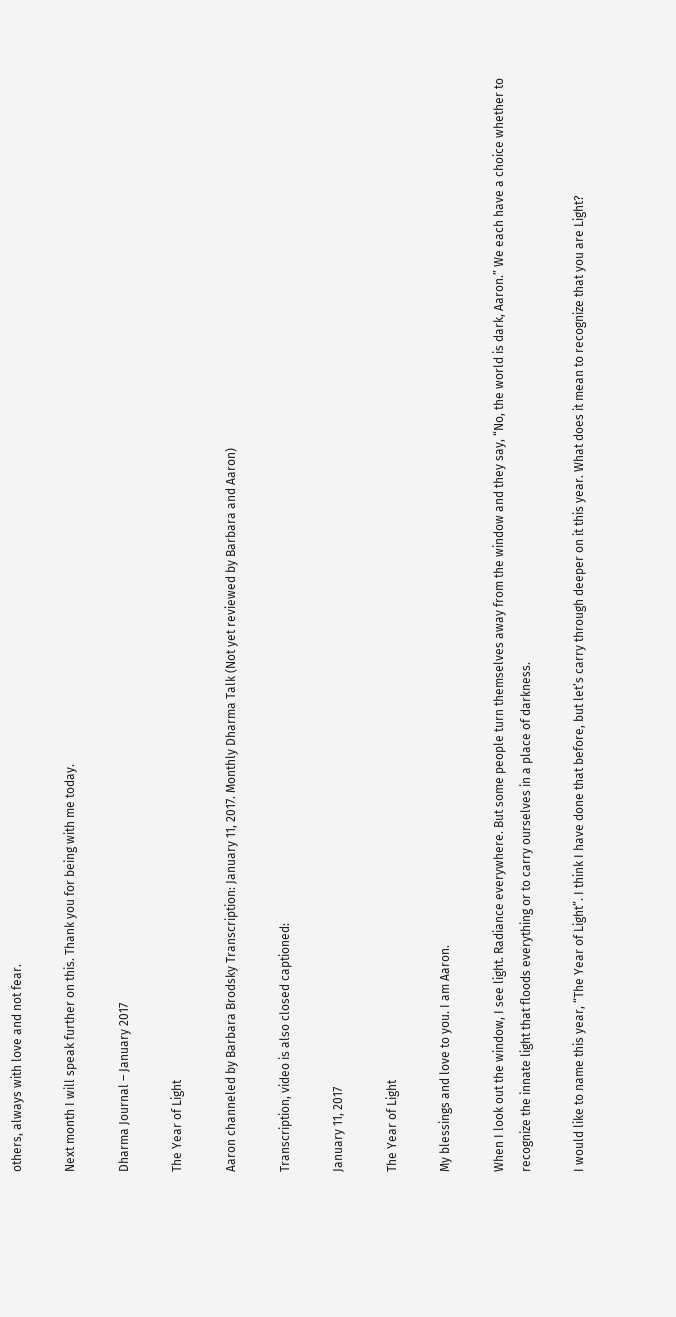others, always with love and not fear.

Next month I will speak further on this. Thank you for being with me today.

Dharma Journal – January 2017

The Year of Light

Aaron channeled by Barbara Brodsky Transcription: January 11, 2017. Monthly Dharma Talk (Not yet reviewed by Barbara and Aaron)

Transcription, video is also closed captioned:

January 11, 2017

The Year of Light

My blessings and love to you. I am Aaron.

When I look out the window, I see light. Radiance everywhere. But some people turn themselves away from the window and they say, “No, the world is dark, Aaron.” We each have a choice whether to recognize the innate light that floods everything or to carry ourselves in a place of darkness.

I would like to name this year, “The Year of Light”. I think I have done that before, but let’s carry through deeper on it this year. What does it mean to recognize that you are Light?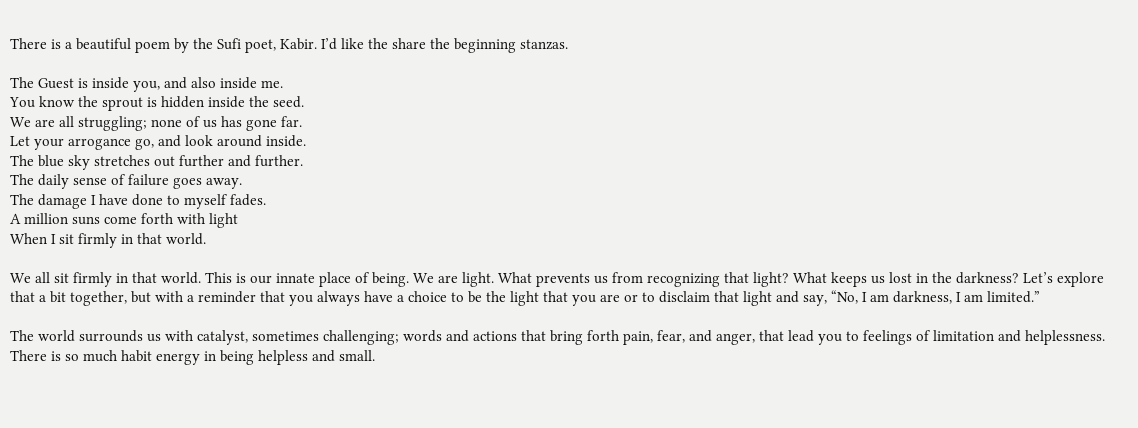There is a beautiful poem by the Sufi poet, Kabir. I’d like the share the beginning stanzas.

The Guest is inside you, and also inside me.
You know the sprout is hidden inside the seed.
We are all struggling; none of us has gone far.
Let your arrogance go, and look around inside.
The blue sky stretches out further and further.
The daily sense of failure goes away.
The damage I have done to myself fades.
A million suns come forth with light
When I sit firmly in that world.

We all sit firmly in that world. This is our innate place of being. We are light. What prevents us from recognizing that light? What keeps us lost in the darkness? Let’s explore that a bit together, but with a reminder that you always have a choice to be the light that you are or to disclaim that light and say, “No, I am darkness, I am limited.”

The world surrounds us with catalyst, sometimes challenging; words and actions that bring forth pain, fear, and anger, that lead you to feelings of limitation and helplessness. There is so much habit energy in being helpless and small.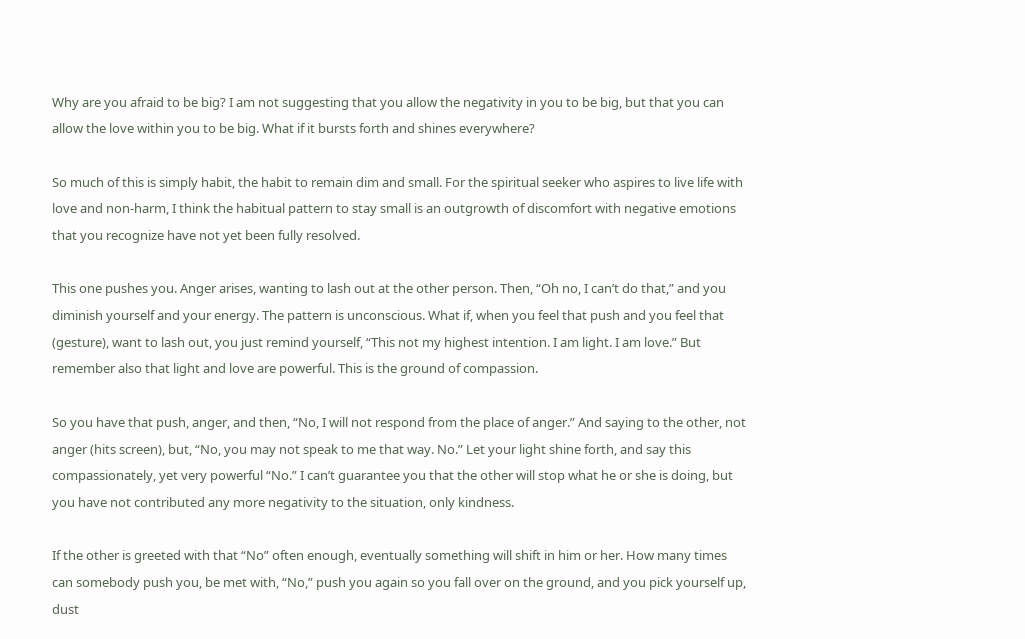Why are you afraid to be big? I am not suggesting that you allow the negativity in you to be big, but that you can allow the love within you to be big. What if it bursts forth and shines everywhere?

So much of this is simply habit, the habit to remain dim and small. For the spiritual seeker who aspires to live life with love and non-harm, I think the habitual pattern to stay small is an outgrowth of discomfort with negative emotions that you recognize have not yet been fully resolved.

This one pushes you. Anger arises, wanting to lash out at the other person. Then, “Oh no, I can’t do that,” and you diminish yourself and your energy. The pattern is unconscious. What if, when you feel that push and you feel that (gesture), want to lash out, you just remind yourself, “This not my highest intention. I am light. I am love.” But remember also that light and love are powerful. This is the ground of compassion.

So you have that push, anger, and then, “No, I will not respond from the place of anger.” And saying to the other, not anger (hits screen), but, “No, you may not speak to me that way. No.” Let your light shine forth, and say this compassionately, yet very powerful “No.” I can’t guarantee you that the other will stop what he or she is doing, but you have not contributed any more negativity to the situation, only kindness.

If the other is greeted with that “No” often enough, eventually something will shift in him or her. How many times can somebody push you, be met with, “No,” push you again so you fall over on the ground, and you pick yourself up, dust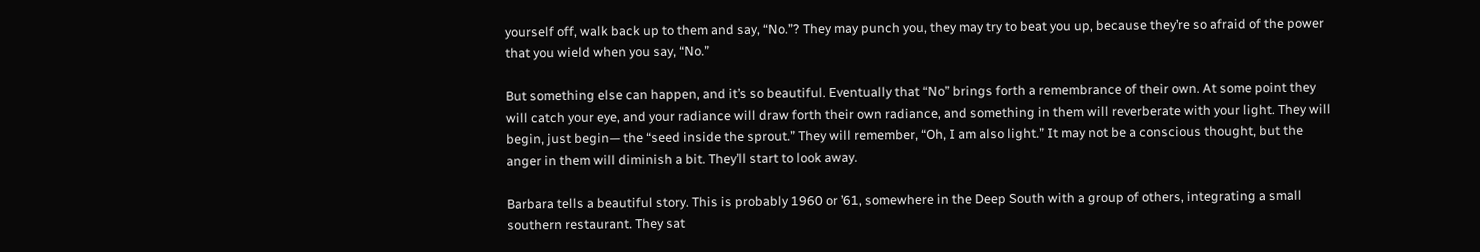yourself off, walk back up to them and say, “No.”? They may punch you, they may try to beat you up, because they’re so afraid of the power that you wield when you say, “No.”

But something else can happen, and it’s so beautiful. Eventually that “No” brings forth a remembrance of their own. At some point they will catch your eye, and your radiance will draw forth their own radiance, and something in them will reverberate with your light. They will begin, just begin— the “seed inside the sprout.” They will remember, “Oh, I am also light.” It may not be a conscious thought, but the anger in them will diminish a bit. They’ll start to look away.

Barbara tells a beautiful story. This is probably 1960 or ’61, somewhere in the Deep South with a group of others, integrating a small southern restaurant. They sat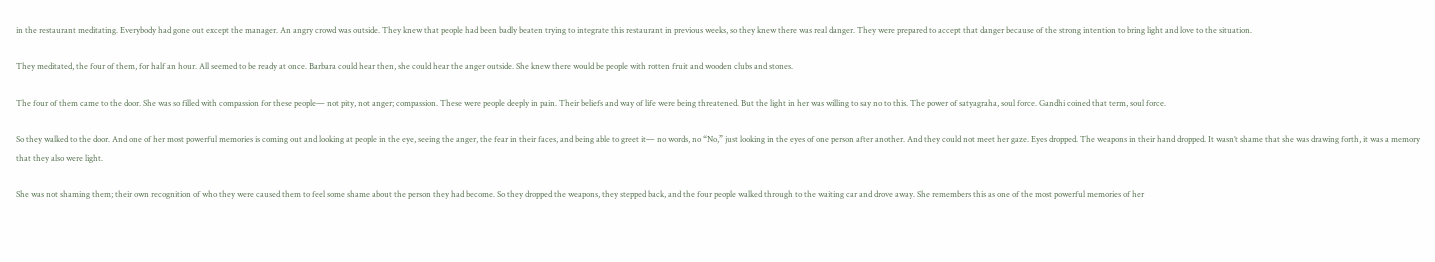in the restaurant meditating. Everybody had gone out except the manager. An angry crowd was outside. They knew that people had been badly beaten trying to integrate this restaurant in previous weeks, so they knew there was real danger. They were prepared to accept that danger because of the strong intention to bring light and love to the situation.

They meditated, the four of them, for half an hour. All seemed to be ready at once. Barbara could hear then, she could hear the anger outside. She knew there would be people with rotten fruit and wooden clubs and stones.

The four of them came to the door. She was so filled with compassion for these people— not pity, not anger; compassion. These were people deeply in pain. Their beliefs and way of life were being threatened. But the light in her was willing to say no to this. The power of satyagraha, soul force. Gandhi coined that term, soul force.

So they walked to the door. And one of her most powerful memories is coming out and looking at people in the eye, seeing the anger, the fear in their faces, and being able to greet it— no words, no “No,” just looking in the eyes of one person after another. And they could not meet her gaze. Eyes dropped. The weapons in their hand dropped. It wasn’t shame that she was drawing forth, it was a memory that they also were light.

She was not shaming them; their own recognition of who they were caused them to feel some shame about the person they had become. So they dropped the weapons, they stepped back, and the four people walked through to the waiting car and drove away. She remembers this as one of the most powerful memories of her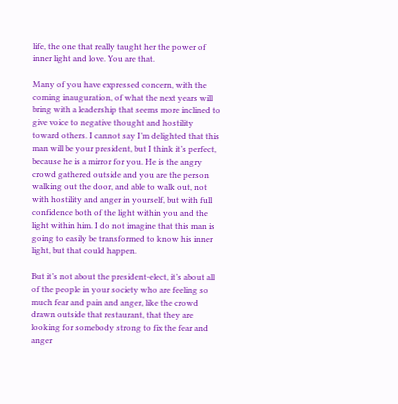life, the one that really taught her the power of inner light and love. You are that.

Many of you have expressed concern, with the coming inauguration, of what the next years will bring with a leadership that seems more inclined to give voice to negative thought and hostility toward others. I cannot say I’m delighted that this man will be your president, but I think it’s perfect, because he is a mirror for you. He is the angry crowd gathered outside and you are the person walking out the door, and able to walk out, not with hostility and anger in yourself, but with full confidence both of the light within you and the light within him. I do not imagine that this man is going to easily be transformed to know his inner light, but that could happen.

But it’s not about the president-elect, it’s about all of the people in your society who are feeling so much fear and pain and anger, like the crowd drawn outside that restaurant, that they are looking for somebody strong to fix the fear and anger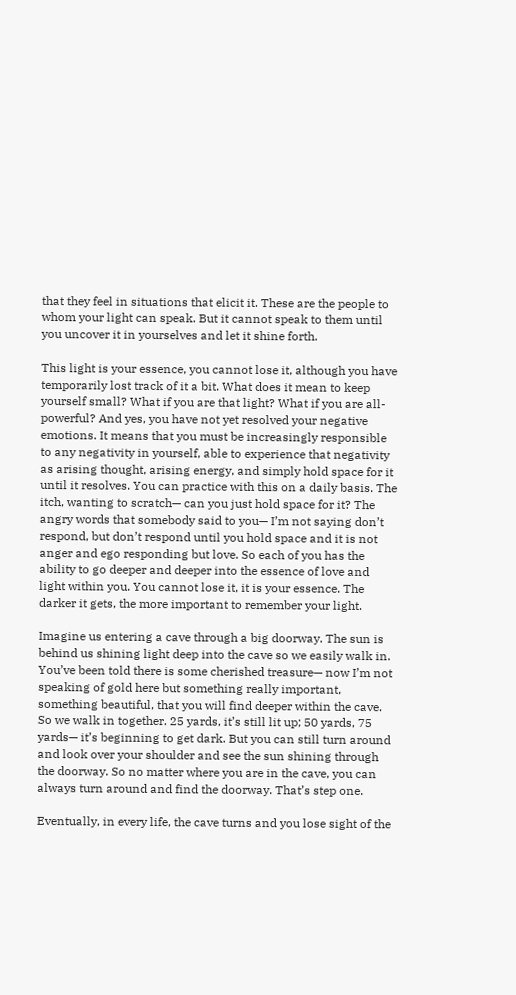that they feel in situations that elicit it. These are the people to whom your light can speak. But it cannot speak to them until you uncover it in yourselves and let it shine forth.

This light is your essence, you cannot lose it, although you have temporarily lost track of it a bit. What does it mean to keep yourself small? What if you are that light? What if you are all-powerful? And yes, you have not yet resolved your negative emotions. It means that you must be increasingly responsible to any negativity in yourself, able to experience that negativity as arising thought, arising energy, and simply hold space for it until it resolves. You can practice with this on a daily basis. The itch, wanting to scratch— can you just hold space for it? The angry words that somebody said to you— I’m not saying don’t respond, but don’t respond until you hold space and it is not anger and ego responding but love. So each of you has the ability to go deeper and deeper into the essence of love and light within you. You cannot lose it, it is your essence. The darker it gets, the more important to remember your light.

Imagine us entering a cave through a big doorway. The sun is behind us shining light deep into the cave so we easily walk in. You’ve been told there is some cherished treasure— now I’m not speaking of gold here but something really important, something beautiful, that you will find deeper within the cave. So we walk in together. 25 yards, it’s still lit up; 50 yards, 75 yards— it’s beginning to get dark. But you can still turn around and look over your shoulder and see the sun shining through the doorway. So no matter where you are in the cave, you can always turn around and find the doorway. That’s step one.

Eventually, in every life, the cave turns and you lose sight of the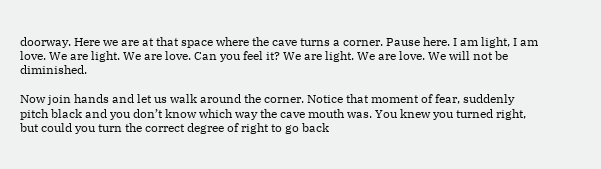doorway. Here we are at that space where the cave turns a corner. Pause here. I am light, I am love. We are light. We are love. Can you feel it? We are light. We are love. We will not be diminished.

Now join hands and let us walk around the corner. Notice that moment of fear, suddenly pitch black and you don’t know which way the cave mouth was. You knew you turned right, but could you turn the correct degree of right to go back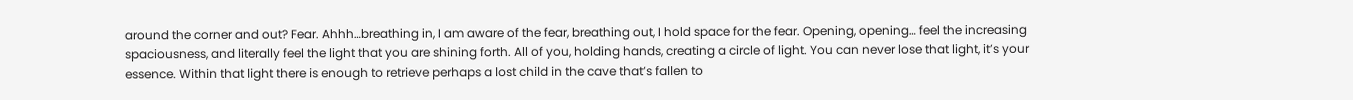around the corner and out? Fear. Ahhh…breathing in, I am aware of the fear, breathing out, I hold space for the fear. Opening, opening… feel the increasing spaciousness, and literally feel the light that you are shining forth. All of you, holding hands, creating a circle of light. You can never lose that light, it’s your essence. Within that light there is enough to retrieve perhaps a lost child in the cave that’s fallen to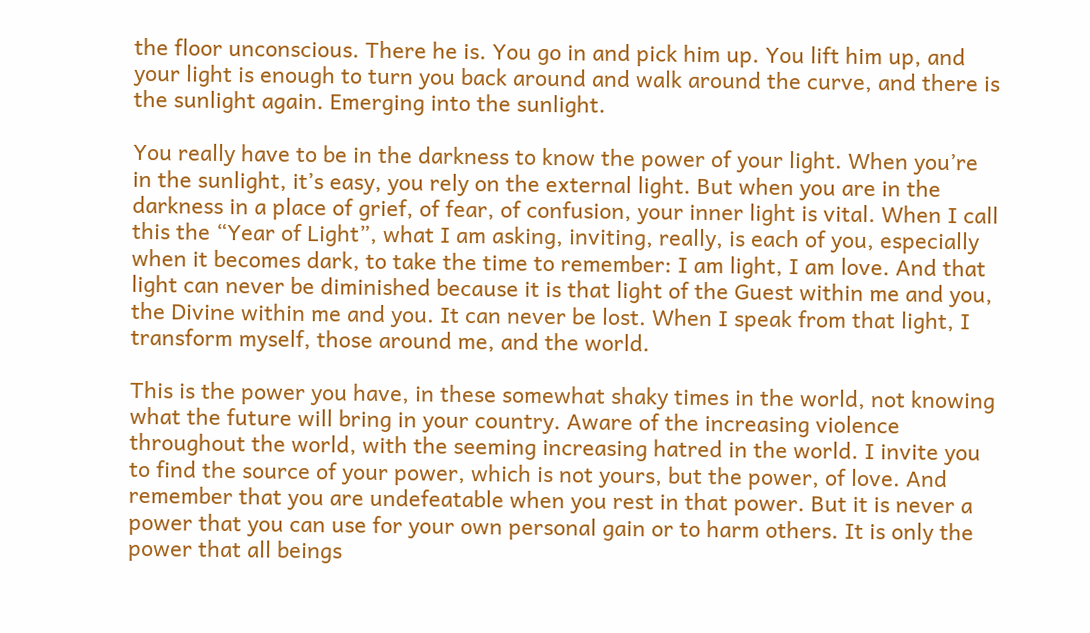the floor unconscious. There he is. You go in and pick him up. You lift him up, and your light is enough to turn you back around and walk around the curve, and there is the sunlight again. Emerging into the sunlight.

You really have to be in the darkness to know the power of your light. When you’re in the sunlight, it’s easy, you rely on the external light. But when you are in the darkness in a place of grief, of fear, of confusion, your inner light is vital. When I call this the “Year of Light”, what I am asking, inviting, really, is each of you, especially when it becomes dark, to take the time to remember: I am light, I am love. And that light can never be diminished because it is that light of the Guest within me and you, the Divine within me and you. It can never be lost. When I speak from that light, I transform myself, those around me, and the world.

This is the power you have, in these somewhat shaky times in the world, not knowing what the future will bring in your country. Aware of the increasing violence throughout the world, with the seeming increasing hatred in the world. I invite you to find the source of your power, which is not yours, but the power, of love. And remember that you are undefeatable when you rest in that power. But it is never a power that you can use for your own personal gain or to harm others. It is only the power that all beings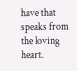have that speaks from the loving heart.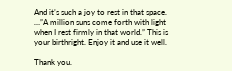And it’s such a joy to rest in that space. …”A million suns come forth with light when I rest firmly in that world.” This is your birthright. Enjoy it and use it well.

Thank you.